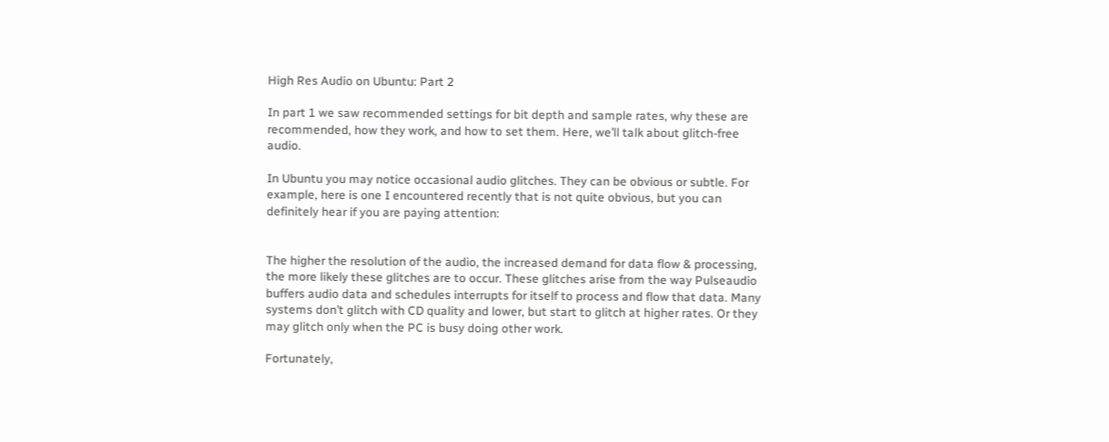High Res Audio on Ubuntu: Part 2

In part 1 we saw recommended settings for bit depth and sample rates, why these are recommended, how they work, and how to set them. Here, we’ll talk about glitch-free audio.

In Ubuntu you may notice occasional audio glitches. They can be obvious or subtle. For example, here is one I encountered recently that is not quite obvious, but you can definitely hear if you are paying attention:


The higher the resolution of the audio, the increased demand for data flow & processing, the more likely these glitches are to occur. These glitches arise from the way Pulseaudio buffers audio data and schedules interrupts for itself to process and flow that data. Many systems don’t glitch with CD quality and lower, but start to glitch at higher rates. Or they may glitch only when the PC is busy doing other work.

Fortunately,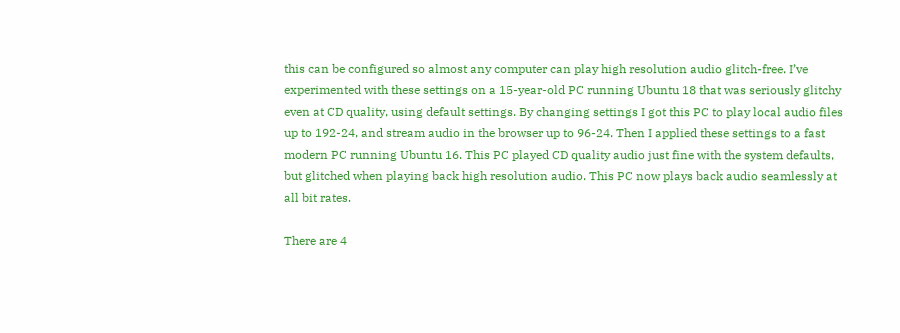this can be configured so almost any computer can play high resolution audio glitch-free. I’ve experimented with these settings on a 15-year-old PC running Ubuntu 18 that was seriously glitchy even at CD quality, using default settings. By changing settings I got this PC to play local audio files up to 192-24, and stream audio in the browser up to 96-24. Then I applied these settings to a fast modern PC running Ubuntu 16. This PC played CD quality audio just fine with the system defaults, but glitched when playing back high resolution audio. This PC now plays back audio seamlessly at all bit rates.

There are 4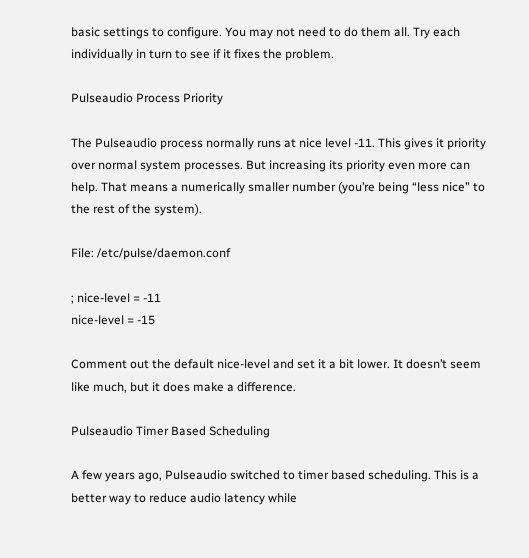basic settings to configure. You may not need to do them all. Try each individually in turn to see if it fixes the problem.

Pulseaudio Process Priority

The Pulseaudio process normally runs at nice level -11. This gives it priority over normal system processes. But increasing its priority even more can help. That means a numerically smaller number (you’re being “less nice” to the rest of the system).

File: /etc/pulse/daemon.conf

; nice-level = -11
nice-level = -15

Comment out the default nice-level and set it a bit lower. It doesn’t seem like much, but it does make a difference.

Pulseaudio Timer Based Scheduling

A few years ago, Pulseaudio switched to timer based scheduling. This is a better way to reduce audio latency while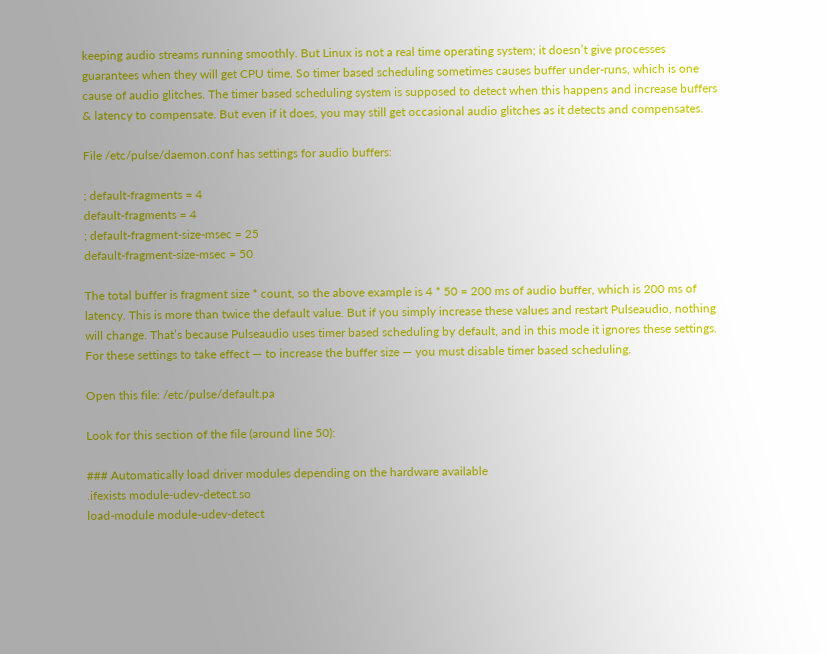keeping audio streams running smoothly. But Linux is not a real time operating system; it doesn’t give processes guarantees when they will get CPU time. So timer based scheduling sometimes causes buffer under-runs, which is one cause of audio glitches. The timer based scheduling system is supposed to detect when this happens and increase buffers & latency to compensate. But even if it does, you may still get occasional audio glitches as it detects and compensates.

File /etc/pulse/daemon.conf has settings for audio buffers:

; default-fragments = 4
default-fragments = 4
; default-fragment-size-msec = 25
default-fragment-size-msec = 50

The total buffer is fragment size * count, so the above example is 4 * 50 = 200 ms of audio buffer, which is 200 ms of latency. This is more than twice the default value. But if you simply increase these values and restart Pulseaudio, nothing will change. That’s because Pulseaudio uses timer based scheduling by default, and in this mode it ignores these settings. For these settings to take effect — to increase the buffer size — you must disable timer based scheduling.

Open this file: /etc/pulse/default.pa

Look for this section of the file (around line 50):

### Automatically load driver modules depending on the hardware available
.ifexists module-udev-detect.so
load-module module-udev-detect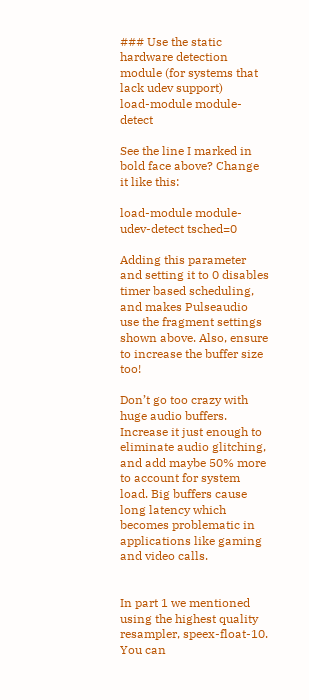### Use the static hardware detection module (for systems that lack udev support)
load-module module-detect

See the line I marked in bold face above? Change it like this:

load-module module-udev-detect tsched=0

Adding this parameter and setting it to 0 disables timer based scheduling, and makes Pulseaudio use the fragment settings shown above. Also, ensure to increase the buffer size too!

Don’t go too crazy with huge audio buffers. Increase it just enough to eliminate audio glitching, and add maybe 50% more to account for system load. Big buffers cause long latency which becomes problematic in applications like gaming and video calls.


In part 1 we mentioned using the highest quality resampler, speex-float-10. You can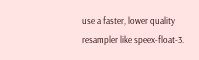use a faster, lower quality resampler like speex-float-3.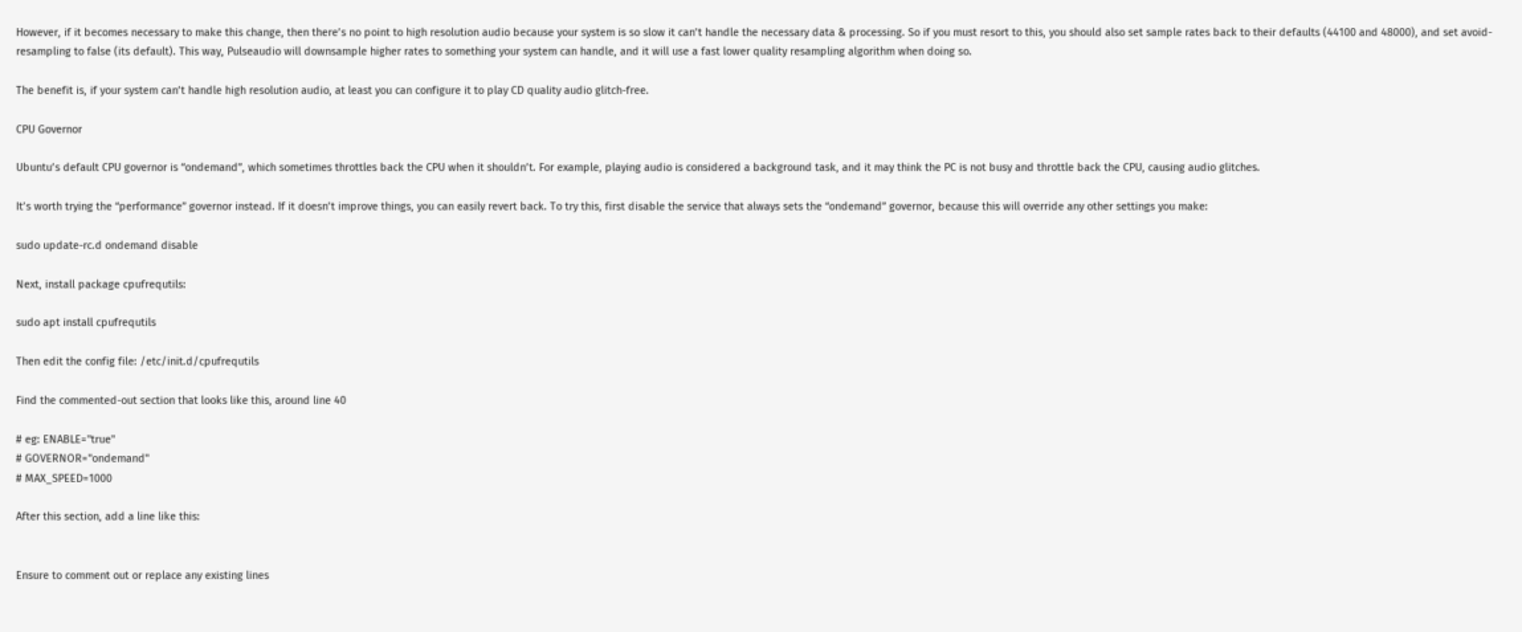However, if it becomes necessary to make this change, then there’s no point to high resolution audio because your system is so slow it can’t handle the necessary data & processing. So if you must resort to this, you should also set sample rates back to their defaults (44100 and 48000), and set avoid-resampling to false (its default). This way, Pulseaudio will downsample higher rates to something your system can handle, and it will use a fast lower quality resampling algorithm when doing so.

The benefit is, if your system can’t handle high resolution audio, at least you can configure it to play CD quality audio glitch-free.

CPU Governor

Ubuntu’s default CPU governor is “ondemand”, which sometimes throttles back the CPU when it shouldn’t. For example, playing audio is considered a background task, and it may think the PC is not busy and throttle back the CPU, causing audio glitches.

It’s worth trying the “performance” governor instead. If it doesn’t improve things, you can easily revert back. To try this, first disable the service that always sets the “ondemand” governor, because this will override any other settings you make:

sudo update-rc.d ondemand disable

Next, install package cpufrequtils:

sudo apt install cpufrequtils

Then edit the config file: /etc/init.d/cpufrequtils

Find the commented-out section that looks like this, around line 40

# eg: ENABLE="true"
# GOVERNOR="ondemand"
# MAX_SPEED=1000

After this section, add a line like this:


Ensure to comment out or replace any existing lines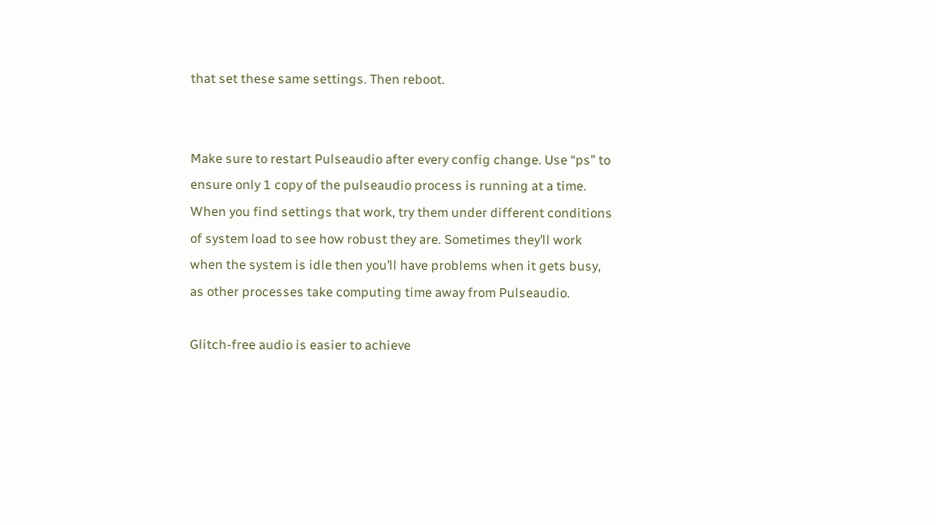that set these same settings. Then reboot.


Make sure to restart Pulseaudio after every config change. Use “ps” to ensure only 1 copy of the pulseaudio process is running at a time. When you find settings that work, try them under different conditions of system load to see how robust they are. Sometimes they’ll work when the system is idle then you’ll have problems when it gets busy, as other processes take computing time away from Pulseaudio.

Glitch-free audio is easier to achieve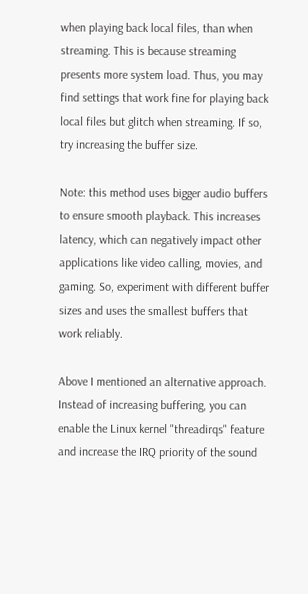when playing back local files, than when streaming. This is because streaming presents more system load. Thus, you may find settings that work fine for playing back local files but glitch when streaming. If so, try increasing the buffer size.

Note: this method uses bigger audio buffers to ensure smooth playback. This increases latency, which can negatively impact other applications like video calling, movies, and gaming. So, experiment with different buffer sizes and uses the smallest buffers that work reliably.

Above I mentioned an alternative approach. Instead of increasing buffering, you can enable the Linux kernel "threadirqs" feature and increase the IRQ priority of the sound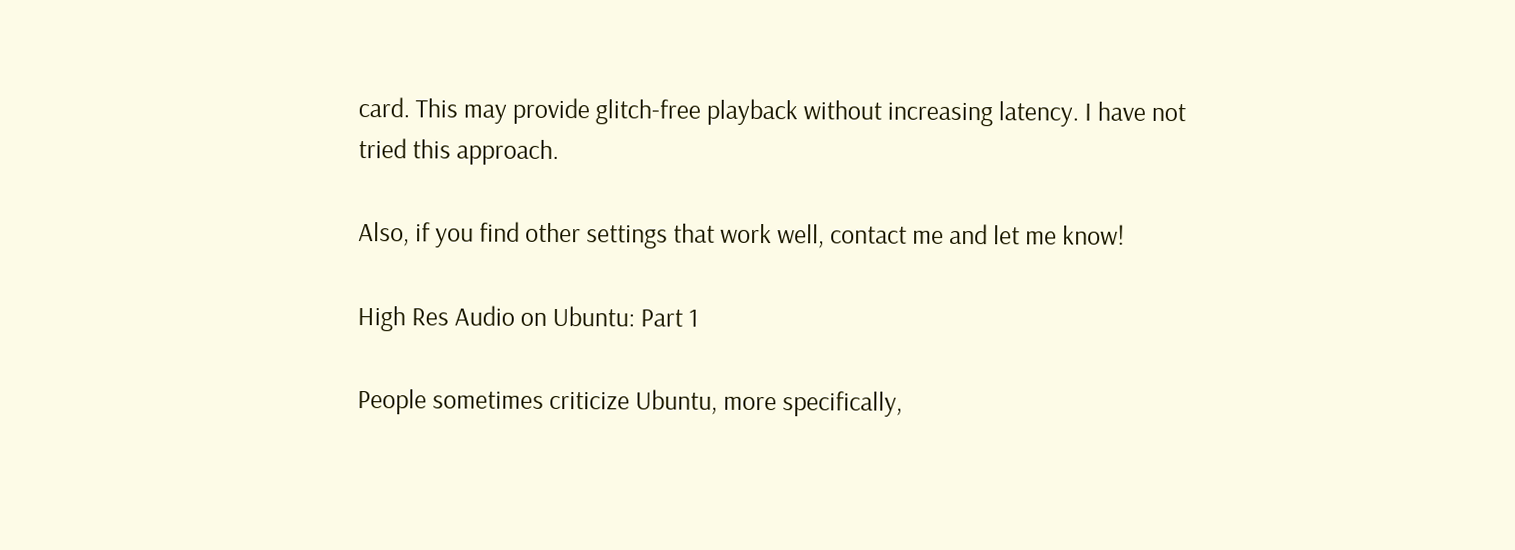card. This may provide glitch-free playback without increasing latency. I have not tried this approach.

Also, if you find other settings that work well, contact me and let me know!

High Res Audio on Ubuntu: Part 1

People sometimes criticize Ubuntu, more specifically,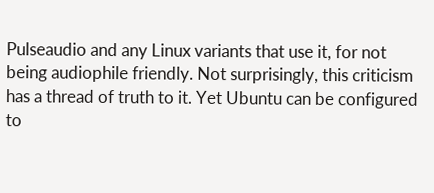Pulseaudio and any Linux variants that use it, for not being audiophile friendly. Not surprisingly, this criticism has a thread of truth to it. Yet Ubuntu can be configured to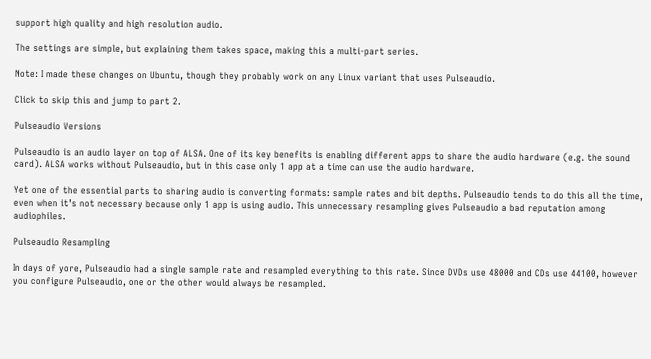support high quality and high resolution audio.

The settings are simple, but explaining them takes space, making this a multi-part series.

Note: I made these changes on Ubuntu, though they probably work on any Linux variant that uses Pulseaudio.

Click to skip this and jump to part 2.

Pulseaudio Versions

Pulseaudio is an audio layer on top of ALSA. One of its key benefits is enabling different apps to share the audio hardware (e.g. the sound card). ALSA works without Pulseaudio, but in this case only 1 app at a time can use the audio hardware.

Yet one of the essential parts to sharing audio is converting formats: sample rates and bit depths. Pulseaudio tends to do this all the time, even when it’s not necessary because only 1 app is using audio. This unnecessary resampling gives Pulseaudio a bad reputation among audiophiles.

Pulseaudio Resampling

In days of yore, Pulseaudio had a single sample rate and resampled everything to this rate. Since DVDs use 48000 and CDs use 44100, however you configure Pulseaudio, one or the other would always be resampled.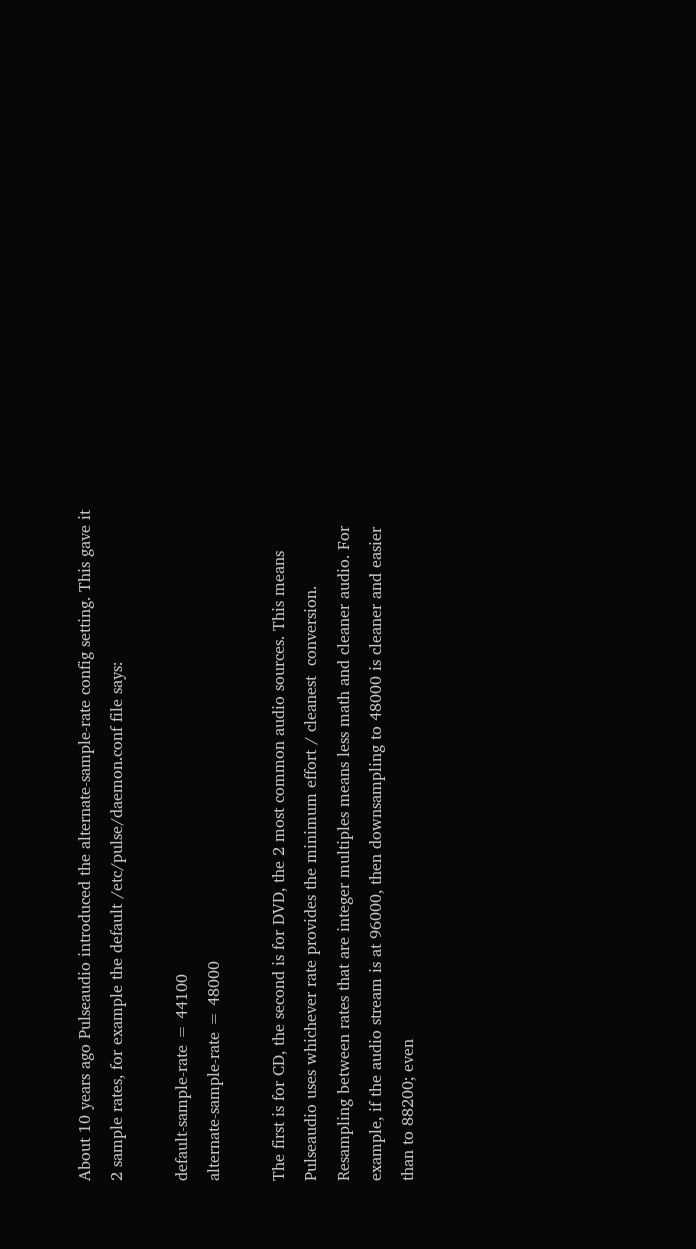About 10 years ago Pulseaudio introduced the alternate-sample-rate config setting. This gave it 2 sample rates, for example the default /etc/pulse/daemon.conf file says:

default-sample-rate = 44100
alternate-sample-rate = 48000

The first is for CD, the second is for DVD, the 2 most common audio sources. This means Pulseaudio uses whichever rate provides the minimum effort / cleanest  conversion. Resampling between rates that are integer multiples means less math and cleaner audio. For example, if the audio stream is at 96000, then downsampling to 48000 is cleaner and easier than to 88200; even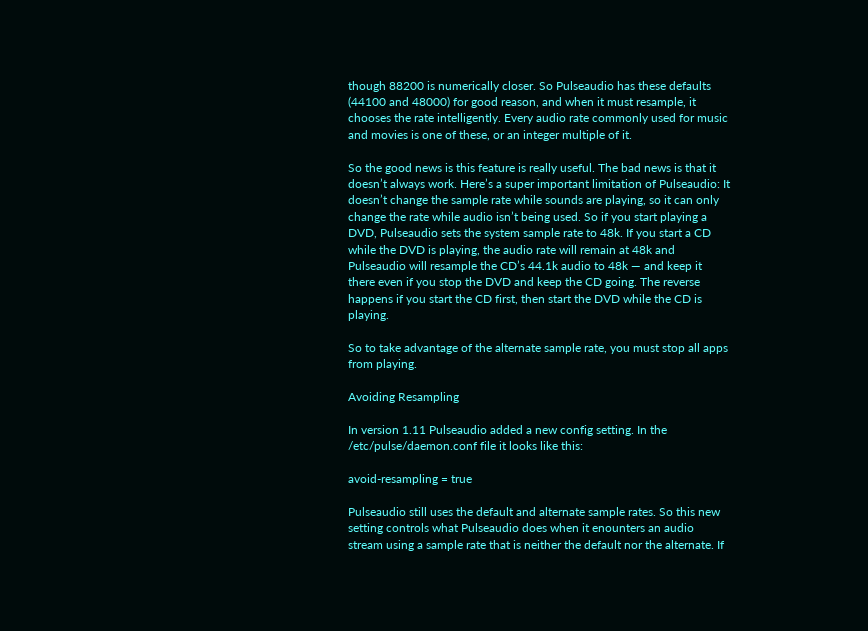though 88200 is numerically closer. So Pulseaudio has these defaults (44100 and 48000) for good reason, and when it must resample, it chooses the rate intelligently. Every audio rate commonly used for music and movies is one of these, or an integer multiple of it.

So the good news is this feature is really useful. The bad news is that it doesn’t always work. Here’s a super important limitation of Pulseaudio: It doesn’t change the sample rate while sounds are playing, so it can only change the rate while audio isn’t being used. So if you start playing a DVD, Pulseaudio sets the system sample rate to 48k. If you start a CD while the DVD is playing, the audio rate will remain at 48k and Pulseaudio will resample the CD’s 44.1k audio to 48k — and keep it there even if you stop the DVD and keep the CD going. The reverse happens if you start the CD first, then start the DVD while the CD is playing.

So to take advantage of the alternate sample rate, you must stop all apps from playing.

Avoiding Resampling

In version 1.11 Pulseaudio added a new config setting. In the /etc/pulse/daemon.conf file it looks like this:

avoid-resampling = true

Pulseaudio still uses the default and alternate sample rates. So this new setting controls what Pulseaudio does when it enounters an audio stream using a sample rate that is neither the default nor the alternate. If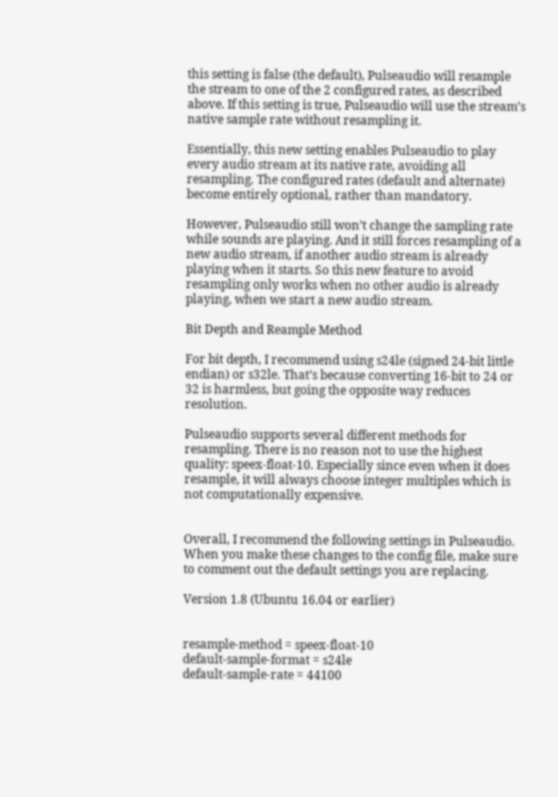this setting is false (the default), Pulseaudio will resample the stream to one of the 2 configured rates, as described above. If this setting is true, Pulseaudio will use the stream’s native sample rate without resampling it.

Essentially, this new setting enables Pulseaudio to play every audio stream at its native rate, avoiding all resampling. The configured rates (default and alternate) become entirely optional, rather than mandatory.

However, Pulseaudio still won’t change the sampling rate while sounds are playing. And it still forces resampling of a new audio stream, if another audio stream is already playing when it starts. So this new feature to avoid resampling only works when no other audio is already playing, when we start a new audio stream.

Bit Depth and Reample Method

For bit depth, I recommend using s24le (signed 24-bit little endian) or s32le. That’s because converting 16-bit to 24 or 32 is harmless, but going the opposite way reduces resolution.

Pulseaudio supports several different methods for resampling. There is no reason not to use the highest quality: speex-float-10. Especially since even when it does resample, it will always choose integer multiples which is not computationally expensive.


Overall, I recommend the following settings in Pulseaudio. When you make these changes to the config file, make sure to comment out the default settings you are replacing.

Version 1.8 (Ubuntu 16.04 or earlier)


resample-method = speex-float-10
default-sample-format = s24le
default-sample-rate = 44100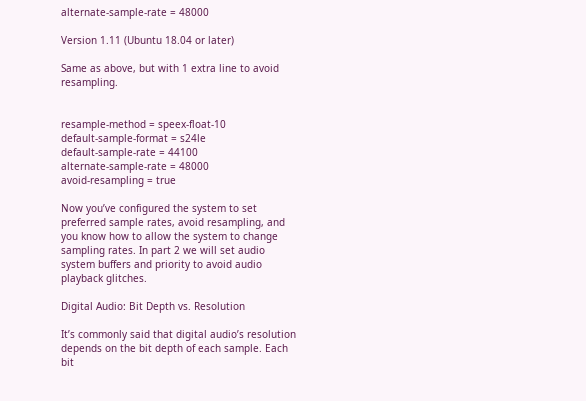alternate-sample-rate = 48000

Version 1.11 (Ubuntu 18.04 or later)

Same as above, but with 1 extra line to avoid resampling.


resample-method = speex-float-10
default-sample-format = s24le
default-sample-rate = 44100
alternate-sample-rate = 48000
avoid-resampling = true

Now you’ve configured the system to set preferred sample rates, avoid resampling, and you know how to allow the system to change sampling rates. In part 2 we will set audio system buffers and priority to avoid audio playback glitches.

Digital Audio: Bit Depth vs. Resolution

It’s commonly said that digital audio’s resolution depends on the bit depth of each sample. Each bit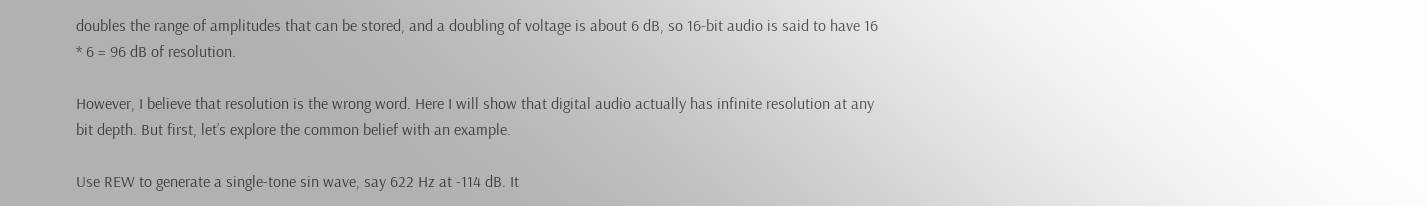doubles the range of amplitudes that can be stored, and a doubling of voltage is about 6 dB, so 16-bit audio is said to have 16 * 6 = 96 dB of resolution.

However, I believe that resolution is the wrong word. Here I will show that digital audio actually has infinite resolution at any bit depth. But first, let’s explore the common belief with an example.

Use REW to generate a single-tone sin wave, say 622 Hz at -114 dB. It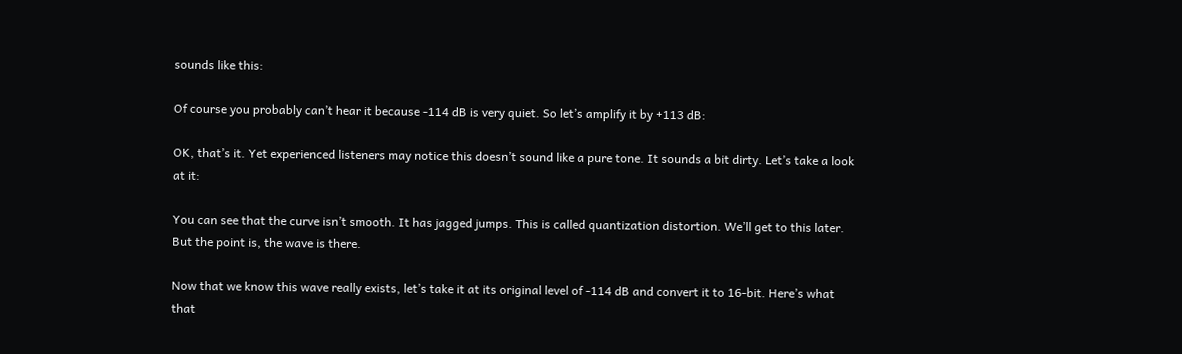sounds like this:

Of course you probably can’t hear it because -114 dB is very quiet. So let’s amplify it by +113 dB:

OK, that’s it. Yet experienced listeners may notice this doesn’t sound like a pure tone. It sounds a bit dirty. Let’s take a look at it:

You can see that the curve isn’t smooth. It has jagged jumps. This is called quantization distortion. We’ll get to this later. But the point is, the wave is there.

Now that we know this wave really exists, let’s take it at its original level of -114 dB and convert it to 16-bit. Here’s what that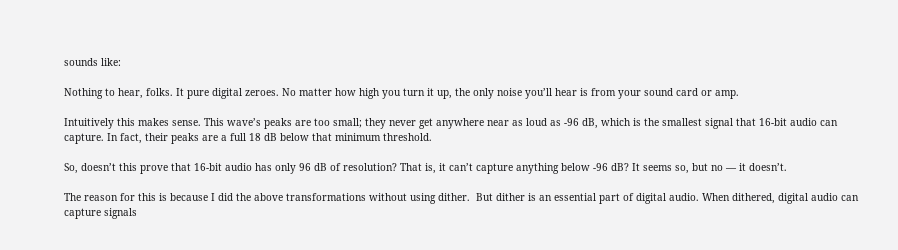sounds like:

Nothing to hear, folks. It pure digital zeroes. No matter how high you turn it up, the only noise you’ll hear is from your sound card or amp.

Intuitively this makes sense. This wave’s peaks are too small; they never get anywhere near as loud as -96 dB, which is the smallest signal that 16-bit audio can capture. In fact, their peaks are a full 18 dB below that minimum threshold.

So, doesn’t this prove that 16-bit audio has only 96 dB of resolution? That is, it can’t capture anything below -96 dB? It seems so, but no — it doesn’t.

The reason for this is because I did the above transformations without using dither.  But dither is an essential part of digital audio. When dithered, digital audio can capture signals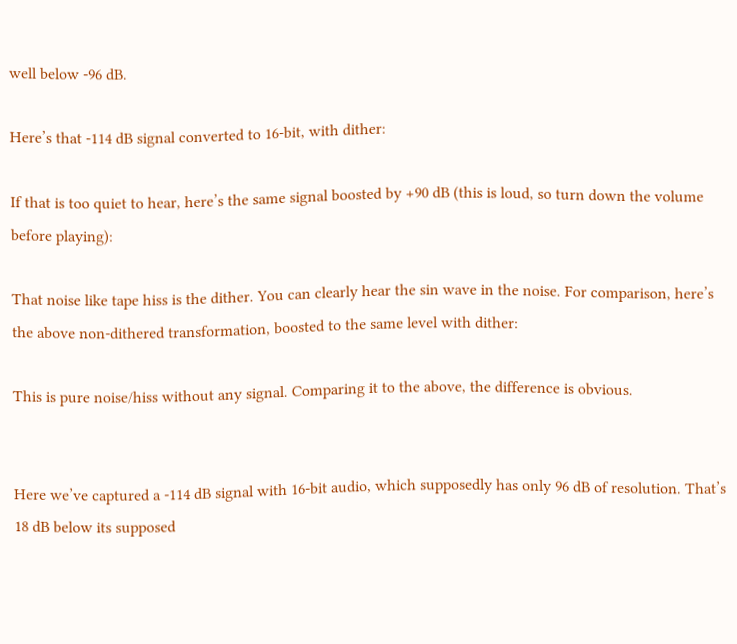well below -96 dB.

Here’s that -114 dB signal converted to 16-bit, with dither:

If that is too quiet to hear, here’s the same signal boosted by +90 dB (this is loud, so turn down the volume before playing):

That noise like tape hiss is the dither. You can clearly hear the sin wave in the noise. For comparison, here’s the above non-dithered transformation, boosted to the same level with dither:

This is pure noise/hiss without any signal. Comparing it to the above, the difference is obvious.


Here we’ve captured a -114 dB signal with 16-bit audio, which supposedly has only 96 dB of resolution. That’s 18 dB below its supposed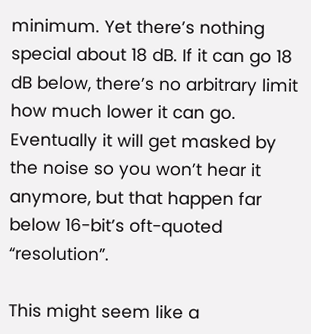minimum. Yet there’s nothing special about 18 dB. If it can go 18 dB below, there’s no arbitrary limit how much lower it can go. Eventually it will get masked by the noise so you won’t hear it anymore, but that happen far below 16-bit’s oft-quoted “resolution”.

This might seem like a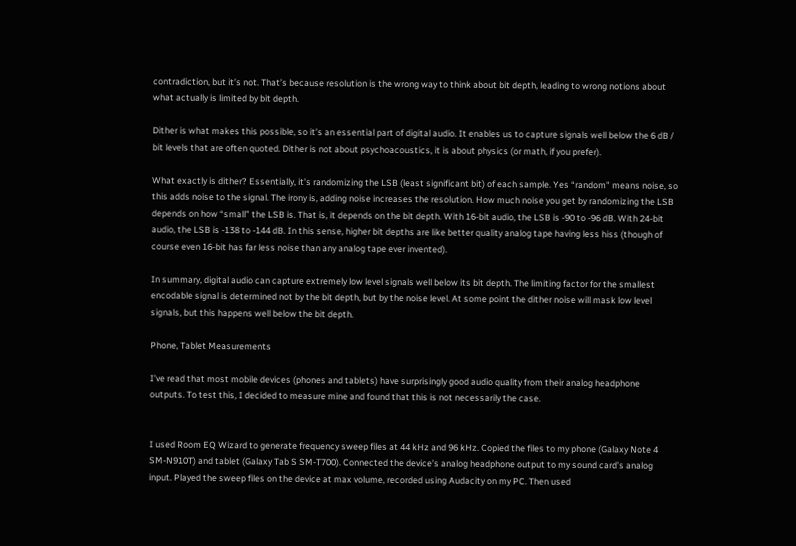contradiction, but it’s not. That’s because resolution is the wrong way to think about bit depth, leading to wrong notions about what actually is limited by bit depth.

Dither is what makes this possible, so it’s an essential part of digital audio. It enables us to capture signals well below the 6 dB / bit levels that are often quoted. Dither is not about psychoacoustics, it is about physics (or math, if you prefer).

What exactly is dither? Essentially, it’s randomizing the LSB (least significant bit) of each sample. Yes “random” means noise, so this adds noise to the signal. The irony is, adding noise increases the resolution. How much noise you get by randomizing the LSB depends on how “small” the LSB is. That is, it depends on the bit depth. With 16-bit audio, the LSB is -90 to -96 dB. With 24-bit audio, the LSB is -138 to -144 dB. In this sense, higher bit depths are like better quality analog tape having less hiss (though of course even 16-bit has far less noise than any analog tape ever invented).

In summary, digital audio can capture extremely low level signals well below its bit depth. The limiting factor for the smallest encodable signal is determined not by the bit depth, but by the noise level. At some point the dither noise will mask low level signals, but this happens well below the bit depth.

Phone, Tablet Measurements

I’ve read that most mobile devices (phones and tablets) have surprisingly good audio quality from their analog headphone outputs. To test this, I decided to measure mine and found that this is not necessarily the case.


I used Room EQ Wizard to generate frequency sweep files at 44 kHz and 96 kHz. Copied the files to my phone (Galaxy Note 4 SM-N910T) and tablet (Galaxy Tab S SM-T700). Connected the device’s analog headphone output to my sound card’s analog input. Played the sweep files on the device at max volume, recorded using Audacity on my PC. Then used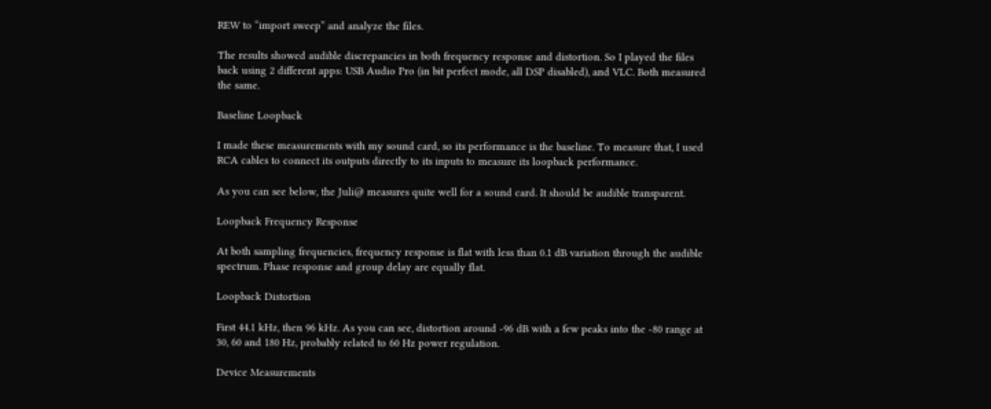REW to “import sweep” and analyze the files.

The results showed audible discrepancies in both frequency response and distortion. So I played the files back using 2 different apps: USB Audio Pro (in bit perfect mode, all DSP disabled), and VLC. Both measured the same.

Baseline Loopback

I made these measurements with my sound card, so its performance is the baseline. To measure that, I used RCA cables to connect its outputs directly to its inputs to measure its loopback performance.

As you can see below, the Juli@ measures quite well for a sound card. It should be audible transparent.

Loopback Frequency Response

At both sampling frequencies, frequency response is flat with less than 0.1 dB variation through the audible spectrum. Phase response and group delay are equally flat.

Loopback Distortion

First 44.1 kHz, then 96 kHz. As you can see, distortion around -96 dB with a few peaks into the -80 range at 30, 60 and 180 Hz, probably related to 60 Hz power regulation.

Device Measurements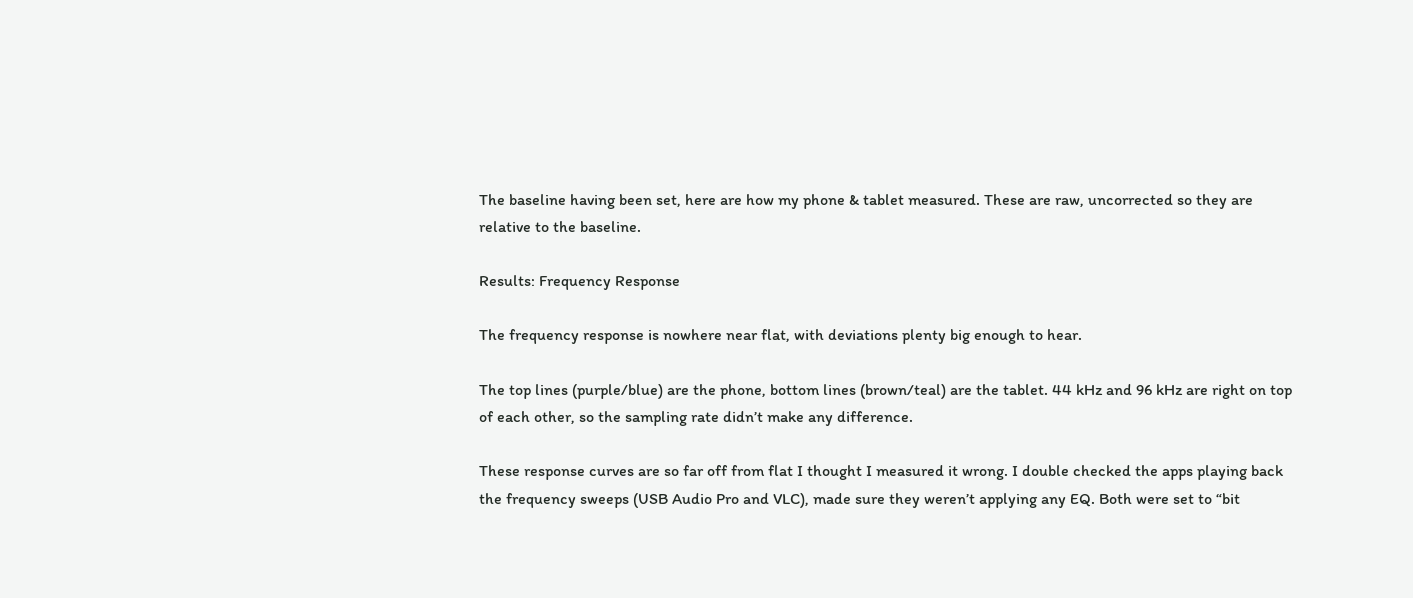The baseline having been set, here are how my phone & tablet measured. These are raw, uncorrected so they are relative to the baseline.

Results: Frequency Response

The frequency response is nowhere near flat, with deviations plenty big enough to hear.

The top lines (purple/blue) are the phone, bottom lines (brown/teal) are the tablet. 44 kHz and 96 kHz are right on top of each other, so the sampling rate didn’t make any difference.

These response curves are so far off from flat I thought I measured it wrong. I double checked the apps playing back the frequency sweeps (USB Audio Pro and VLC), made sure they weren’t applying any EQ. Both were set to “bit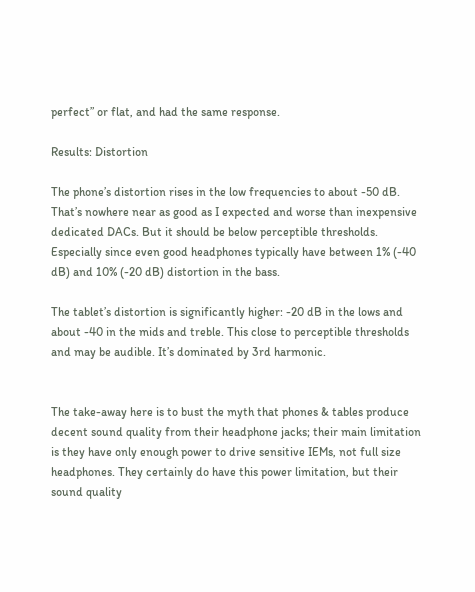perfect” or flat, and had the same response.

Results: Distortion

The phone’s distortion rises in the low frequencies to about -50 dB. That’s nowhere near as good as I expected and worse than inexpensive dedicated DACs. But it should be below perceptible thresholds. Especially since even good headphones typically have between 1% (-40 dB) and 10% (-20 dB) distortion in the bass.

The tablet’s distortion is significantly higher: -20 dB in the lows and about -40 in the mids and treble. This close to perceptible thresholds and may be audible. It’s dominated by 3rd harmonic.


The take-away here is to bust the myth that phones & tables produce decent sound quality from their headphone jacks; their main limitation is they have only enough power to drive sensitive IEMs, not full size headphones. They certainly do have this power limitation, but their sound quality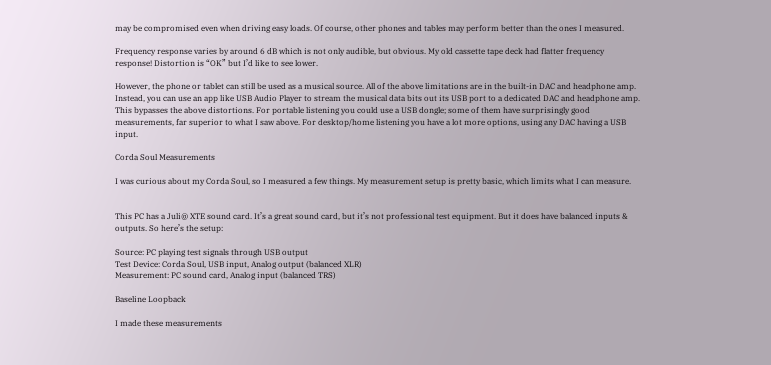may be compromised even when driving easy loads. Of course, other phones and tables may perform better than the ones I measured.

Frequency response varies by around 6 dB which is not only audible, but obvious. My old cassette tape deck had flatter frequency response! Distortion is “OK” but I’d like to see lower.

However, the phone or tablet can still be used as a musical source. All of the above limitations are in the built-in DAC and headphone amp. Instead, you can use an app like USB Audio Player to stream the musical data bits out its USB port to a dedicated DAC and headphone amp. This bypasses the above distortions. For portable listening you could use a USB dongle; some of them have surprisingly good measurements, far superior to what I saw above. For desktop/home listening you have a lot more options, using any DAC having a USB input.

Corda Soul Measurements

I was curious about my Corda Soul, so I measured a few things. My measurement setup is pretty basic, which limits what I can measure.


This PC has a Juli@ XTE sound card. It’s a great sound card, but it’s not professional test equipment. But it does have balanced inputs & outputs. So here’s the setup:

Source: PC playing test signals through USB output
Test Device: Corda Soul, USB input, Analog output (balanced XLR)
Measurement: PC sound card, Analog input (balanced TRS)

Baseline Loopback

I made these measurements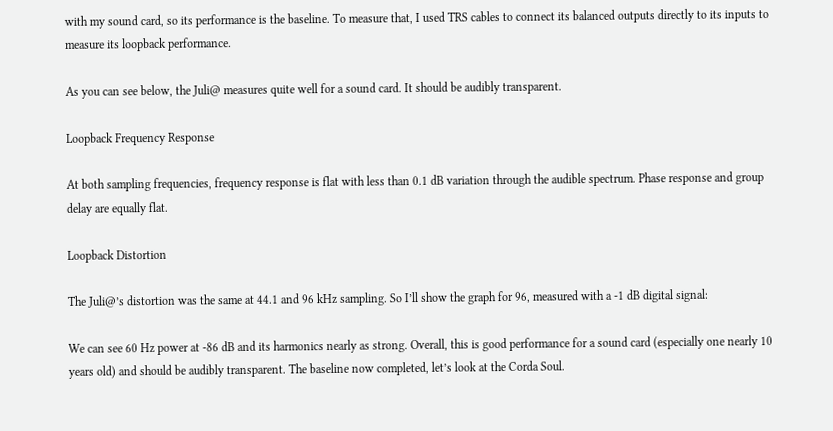with my sound card, so its performance is the baseline. To measure that, I used TRS cables to connect its balanced outputs directly to its inputs to measure its loopback performance.

As you can see below, the Juli@ measures quite well for a sound card. It should be audibly transparent.

Loopback Frequency Response

At both sampling frequencies, frequency response is flat with less than 0.1 dB variation through the audible spectrum. Phase response and group delay are equally flat.

Loopback Distortion

The Juli@’s distortion was the same at 44.1 and 96 kHz sampling. So I’ll show the graph for 96, measured with a -1 dB digital signal:

We can see 60 Hz power at -86 dB and its harmonics nearly as strong. Overall, this is good performance for a sound card (especially one nearly 10 years old) and should be audibly transparent. The baseline now completed, let’s look at the Corda Soul.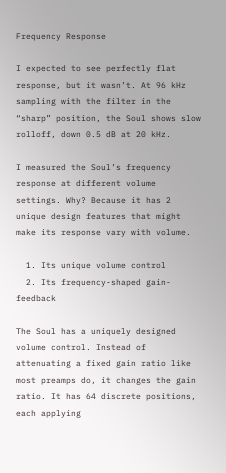Frequency Response

I expected to see perfectly flat response, but it wasn’t. At 96 kHz sampling with the filter in the “sharp” position, the Soul shows slow rolloff, down 0.5 dB at 20 kHz.

I measured the Soul’s frequency response at different volume settings. Why? Because it has 2 unique design features that might make its response vary with volume.

  1. Its unique volume control
  2. Its frequency-shaped gain-feedback

The Soul has a uniquely designed volume control. Instead of attenuating a fixed gain ratio like most preamps do, it changes the gain ratio. It has 64 discrete positions, each applying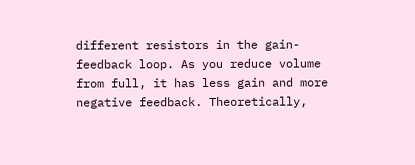different resistors in the gain-feedback loop. As you reduce volume from full, it has less gain and more negative feedback. Theoretically,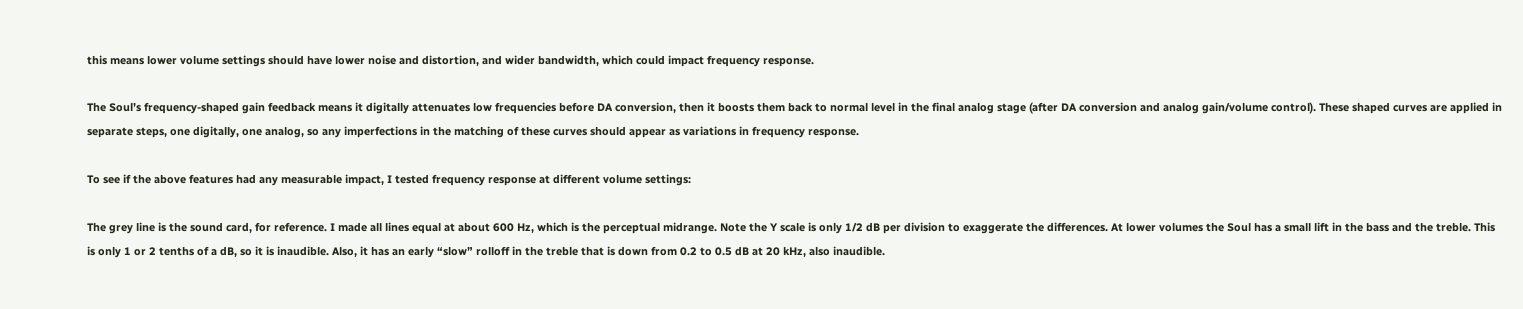this means lower volume settings should have lower noise and distortion, and wider bandwidth, which could impact frequency response.

The Soul’s frequency-shaped gain feedback means it digitally attenuates low frequencies before DA conversion, then it boosts them back to normal level in the final analog stage (after DA conversion and analog gain/volume control). These shaped curves are applied in separate steps, one digitally, one analog, so any imperfections in the matching of these curves should appear as variations in frequency response.

To see if the above features had any measurable impact, I tested frequency response at different volume settings:

The grey line is the sound card, for reference. I made all lines equal at about 600 Hz, which is the perceptual midrange. Note the Y scale is only 1/2 dB per division to exaggerate the differences. At lower volumes the Soul has a small lift in the bass and the treble. This is only 1 or 2 tenths of a dB, so it is inaudible. Also, it has an early “slow” rolloff in the treble that is down from 0.2 to 0.5 dB at 20 kHz, also inaudible.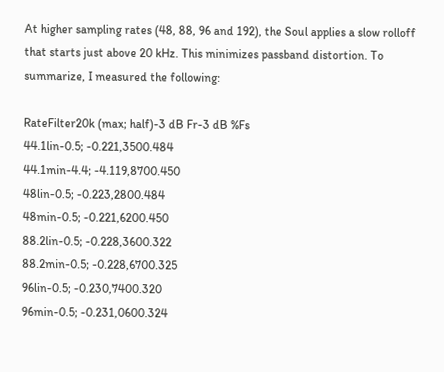At higher sampling rates (48, 88, 96 and 192), the Soul applies a slow rolloff that starts just above 20 kHz. This minimizes passband distortion. To summarize, I measured the following:

RateFilter20k (max; half)-3 dB Fr-3 dB %Fs
44.1lin-0.5; -0.221,3500.484
44.1min-4.4; -4.119,8700.450
48lin-0.5; -0.223,2800.484
48min-0.5; -0.221,6200.450
88.2lin-0.5; -0.228,3600.322
88.2min-0.5; -0.228,6700.325
96lin-0.5; -0.230,7400.320
96min-0.5; -0.231,0600.324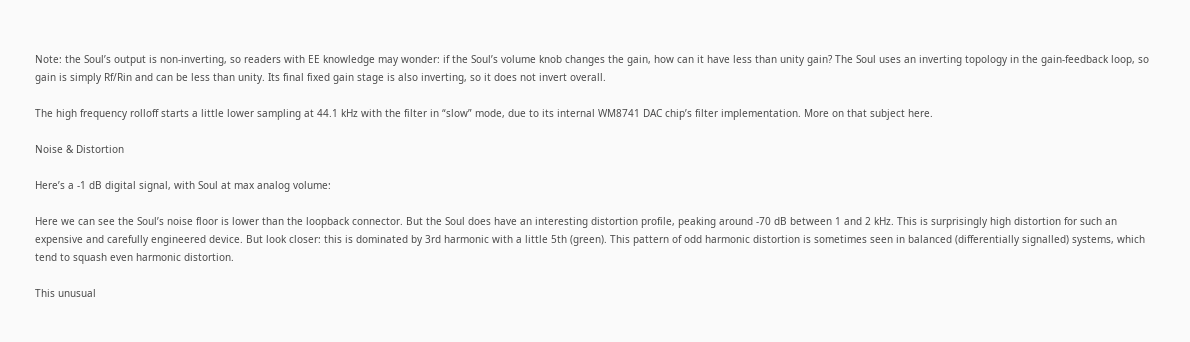Note: the Soul’s output is non-inverting, so readers with EE knowledge may wonder: if the Soul’s volume knob changes the gain, how can it have less than unity gain? The Soul uses an inverting topology in the gain-feedback loop, so gain is simply Rf/Rin and can be less than unity. Its final fixed gain stage is also inverting, so it does not invert overall.

The high frequency rolloff starts a little lower sampling at 44.1 kHz with the filter in “slow” mode, due to its internal WM8741 DAC chip’s filter implementation. More on that subject here.

Noise & Distortion

Here’s a -1 dB digital signal, with Soul at max analog volume:

Here we can see the Soul’s noise floor is lower than the loopback connector. But the Soul does have an interesting distortion profile, peaking around -70 dB between 1 and 2 kHz. This is surprisingly high distortion for such an expensive and carefully engineered device. But look closer: this is dominated by 3rd harmonic with a little 5th (green). This pattern of odd harmonic distortion is sometimes seen in balanced (differentially signalled) systems, which tend to squash even harmonic distortion.

This unusual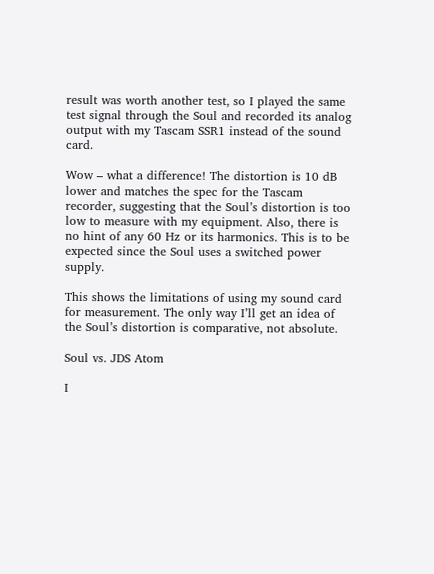result was worth another test, so I played the same test signal through the Soul and recorded its analog output with my Tascam SSR1 instead of the sound card.

Wow – what a difference! The distortion is 10 dB lower and matches the spec for the Tascam recorder, suggesting that the Soul’s distortion is too low to measure with my equipment. Also, there is no hint of any 60 Hz or its harmonics. This is to be expected since the Soul uses a switched power supply.

This shows the limitations of using my sound card for measurement. The only way I’ll get an idea of the Soul’s distortion is comparative, not absolute.

Soul vs. JDS Atom

I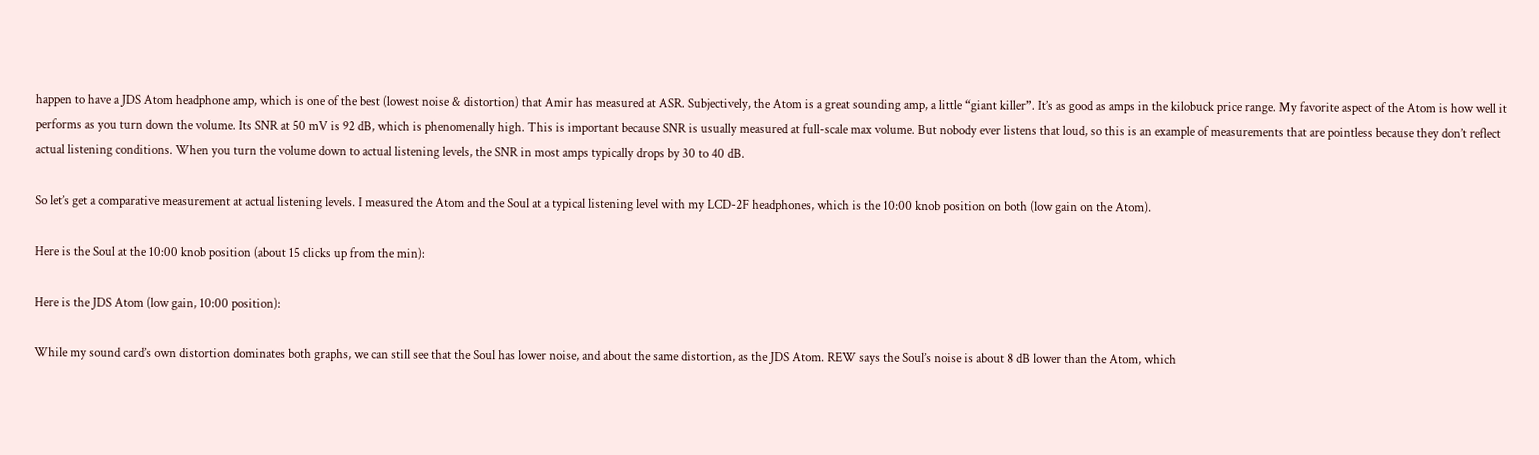happen to have a JDS Atom headphone amp, which is one of the best (lowest noise & distortion) that Amir has measured at ASR. Subjectively, the Atom is a great sounding amp, a little “giant killer”. It’s as good as amps in the kilobuck price range. My favorite aspect of the Atom is how well it performs as you turn down the volume. Its SNR at 50 mV is 92 dB, which is phenomenally high. This is important because SNR is usually measured at full-scale max volume. But nobody ever listens that loud, so this is an example of measurements that are pointless because they don’t reflect actual listening conditions. When you turn the volume down to actual listening levels, the SNR in most amps typically drops by 30 to 40 dB.

So let’s get a comparative measurement at actual listening levels. I measured the Atom and the Soul at a typical listening level with my LCD-2F headphones, which is the 10:00 knob position on both (low gain on the Atom).

Here is the Soul at the 10:00 knob position (about 15 clicks up from the min):

Here is the JDS Atom (low gain, 10:00 position):

While my sound card’s own distortion dominates both graphs, we can still see that the Soul has lower noise, and about the same distortion, as the JDS Atom. REW says the Soul’s noise is about 8 dB lower than the Atom, which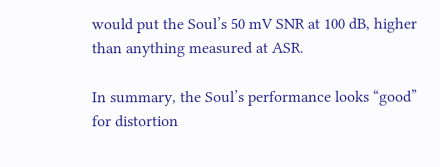would put the Soul’s 50 mV SNR at 100 dB, higher than anything measured at ASR.

In summary, the Soul’s performance looks “good” for distortion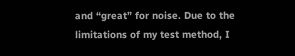and “great” for noise. Due to the limitations of my test method, I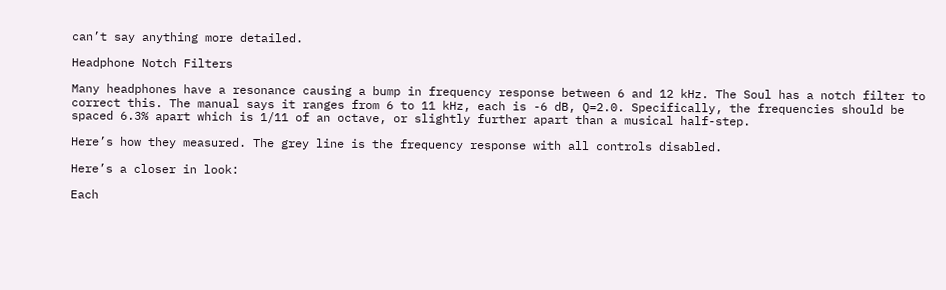can’t say anything more detailed.

Headphone Notch Filters

Many headphones have a resonance causing a bump in frequency response between 6 and 12 kHz. The Soul has a notch filter to correct this. The manual says it ranges from 6 to 11 kHz, each is -6 dB, Q=2.0. Specifically, the frequencies should be spaced 6.3% apart which is 1/11 of an octave, or slightly further apart than a musical half-step.

Here’s how they measured. The grey line is the frequency response with all controls disabled.

Here’s a closer in look:

Each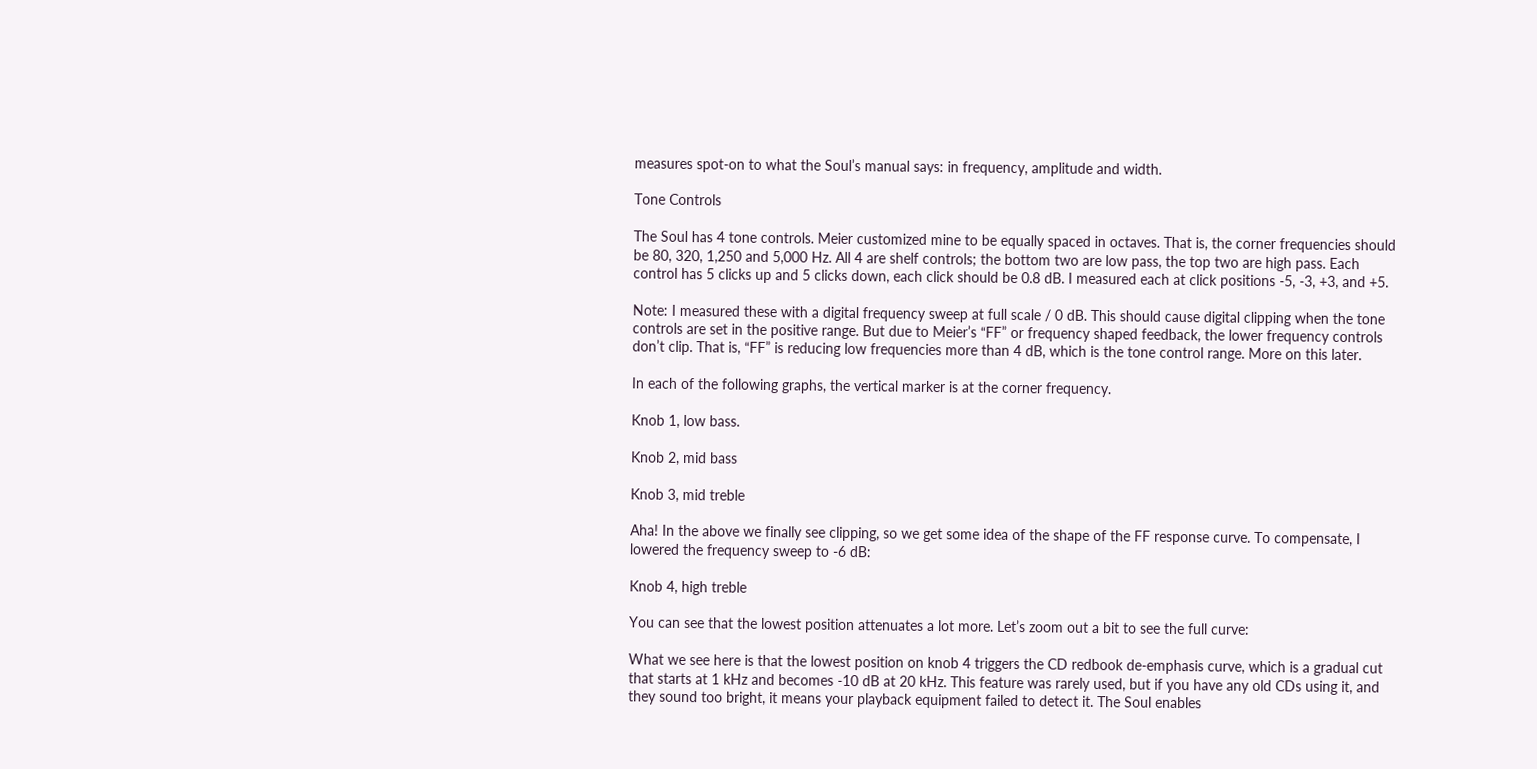measures spot-on to what the Soul’s manual says: in frequency, amplitude and width.

Tone Controls

The Soul has 4 tone controls. Meier customized mine to be equally spaced in octaves. That is, the corner frequencies should be 80, 320, 1,250 and 5,000 Hz. All 4 are shelf controls; the bottom two are low pass, the top two are high pass. Each control has 5 clicks up and 5 clicks down, each click should be 0.8 dB. I measured each at click positions -5, -3, +3, and +5.

Note: I measured these with a digital frequency sweep at full scale / 0 dB. This should cause digital clipping when the tone controls are set in the positive range. But due to Meier’s “FF” or frequency shaped feedback, the lower frequency controls don’t clip. That is, “FF” is reducing low frequencies more than 4 dB, which is the tone control range. More on this later.

In each of the following graphs, the vertical marker is at the corner frequency.

Knob 1, low bass.

Knob 2, mid bass

Knob 3, mid treble

Aha! In the above we finally see clipping, so we get some idea of the shape of the FF response curve. To compensate, I lowered the frequency sweep to -6 dB:

Knob 4, high treble

You can see that the lowest position attenuates a lot more. Let’s zoom out a bit to see the full curve:

What we see here is that the lowest position on knob 4 triggers the CD redbook de-emphasis curve, which is a gradual cut that starts at 1 kHz and becomes -10 dB at 20 kHz. This feature was rarely used, but if you have any old CDs using it, and they sound too bright, it means your playback equipment failed to detect it. The Soul enables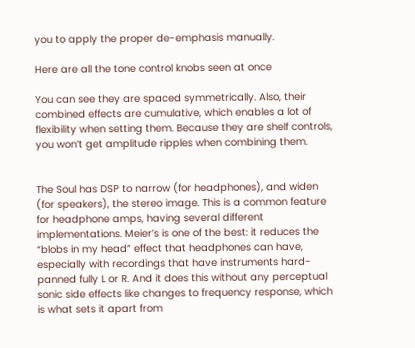you to apply the proper de-emphasis manually.

Here are all the tone control knobs seen at once

You can see they are spaced symmetrically. Also, their combined effects are cumulative, which enables a lot of flexibility when setting them. Because they are shelf controls, you won’t get amplitude ripples when combining them.


The Soul has DSP to narrow (for headphones), and widen (for speakers), the stereo image. This is a common feature for headphone amps, having several different implementations. Meier’s is one of the best: it reduces the “blobs in my head” effect that headphones can have, especially with recordings that have instruments hard-panned fully L or R. And it does this without any perceptual sonic side effects like changes to frequency response, which is what sets it apart from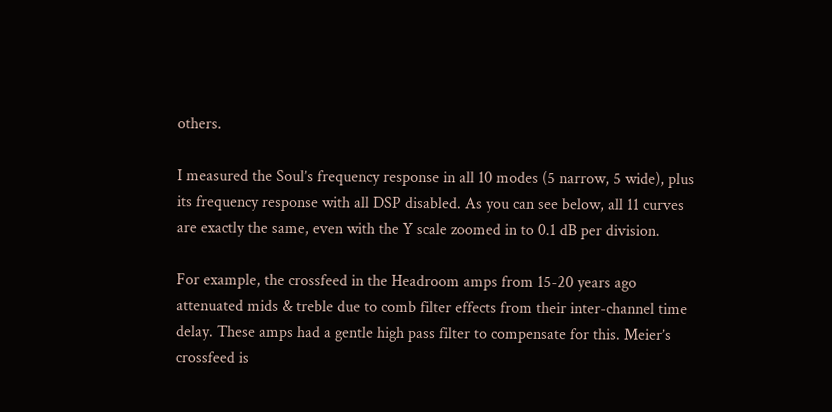others.

I measured the Soul’s frequency response in all 10 modes (5 narrow, 5 wide), plus its frequency response with all DSP disabled. As you can see below, all 11 curves are exactly the same, even with the Y scale zoomed in to 0.1 dB per division.

For example, the crossfeed in the Headroom amps from 15-20 years ago attenuated mids & treble due to comb filter effects from their inter-channel time delay. These amps had a gentle high pass filter to compensate for this. Meier’s crossfeed is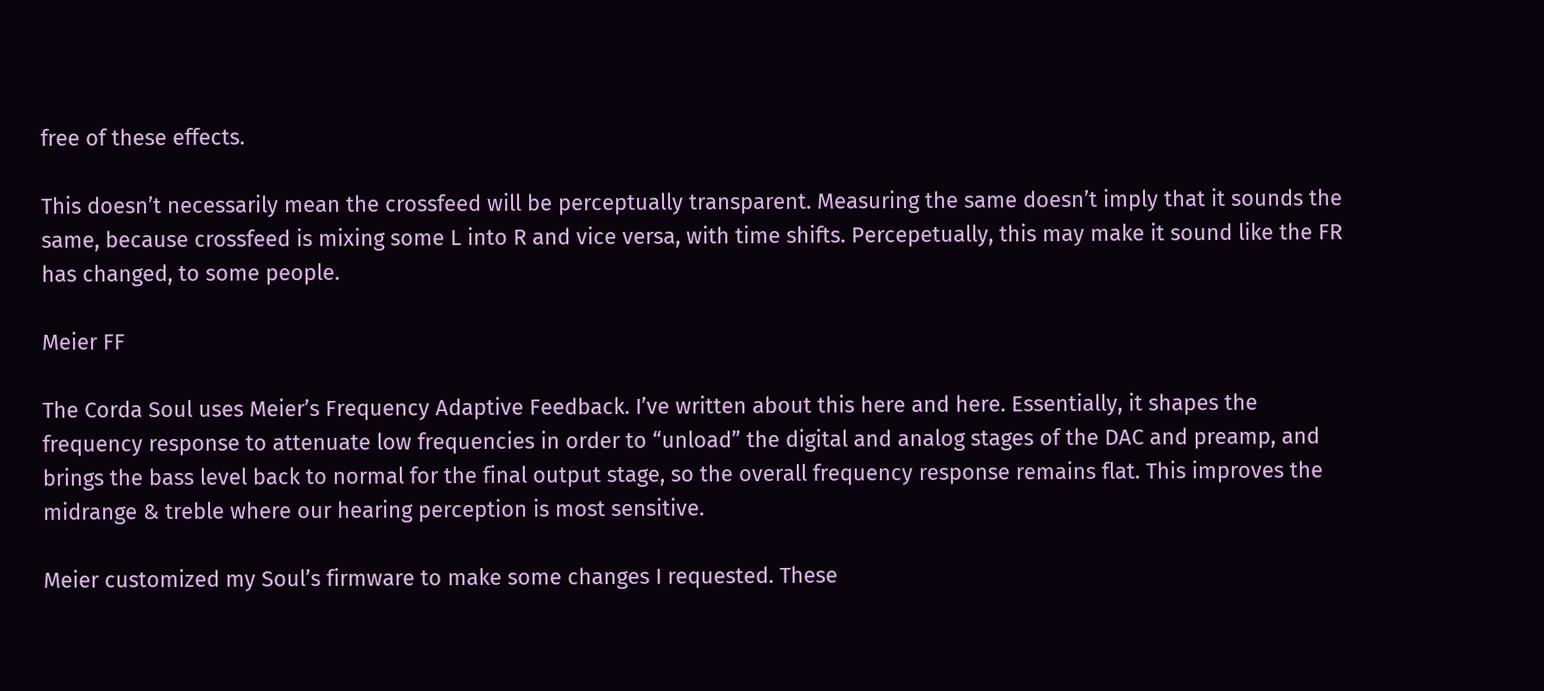free of these effects.

This doesn’t necessarily mean the crossfeed will be perceptually transparent. Measuring the same doesn’t imply that it sounds the same, because crossfeed is mixing some L into R and vice versa, with time shifts. Percepetually, this may make it sound like the FR has changed, to some people.

Meier FF

The Corda Soul uses Meier’s Frequency Adaptive Feedback. I’ve written about this here and here. Essentially, it shapes the frequency response to attenuate low frequencies in order to “unload” the digital and analog stages of the DAC and preamp, and brings the bass level back to normal for the final output stage, so the overall frequency response remains flat. This improves the midrange & treble where our hearing perception is most sensitive.

Meier customized my Soul’s firmware to make some changes I requested. These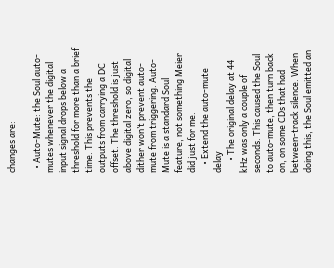changes are:

  • Auto-Mute: the Soul auto-mutes whenever the digital input signal drops below a threshold for more than a brief time. This prevents the outputs from carrying a DC offset. The threshold is just above digital zero, so digital dither won’t prevent auto-mute from triggering. Auto-Mute is a standard Soul feature, not something Meier did just for me.
    • Extend the auto-mute delay
      • The original delay at 44 kHz was only a couple of seconds. This caused the Soul to auto-mute, then turn back on, on some CDs that had between-track silence. When doing this, the Soul emitted an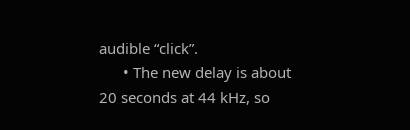audible “click”.
      • The new delay is about 20 seconds at 44 kHz, so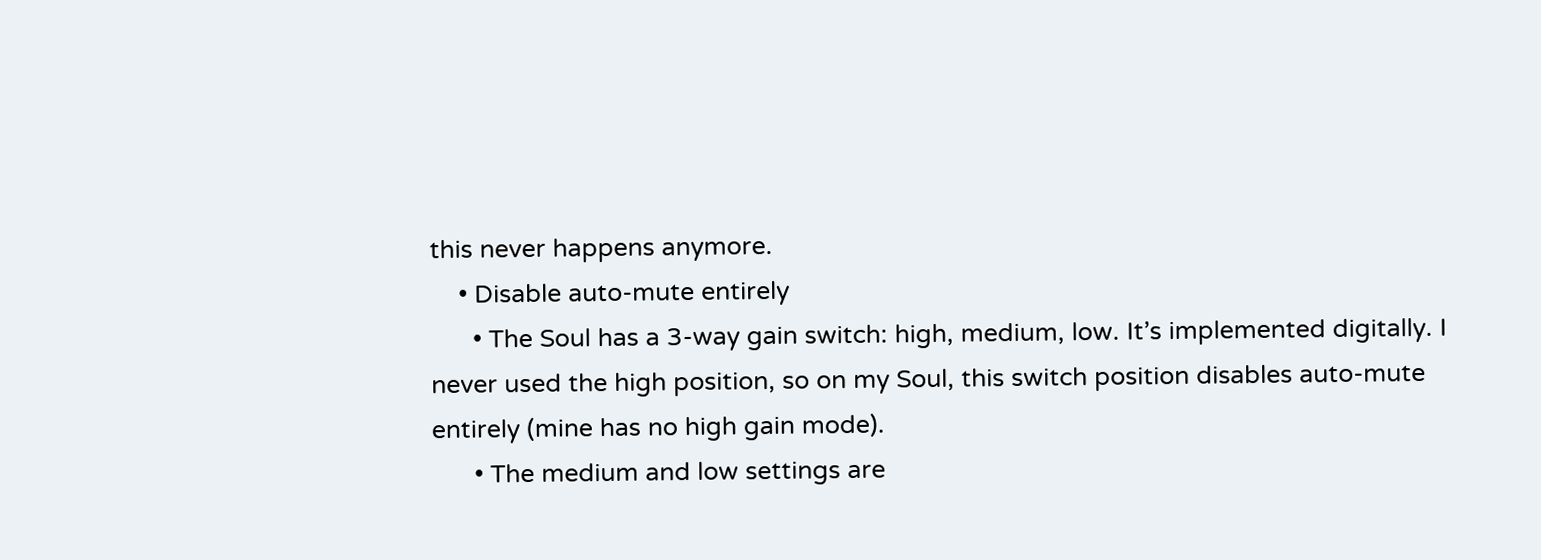this never happens anymore.
    • Disable auto-mute entirely
      • The Soul has a 3-way gain switch: high, medium, low. It’s implemented digitally. I never used the high position, so on my Soul, this switch position disables auto-mute entirely (mine has no high gain mode).
      • The medium and low settings are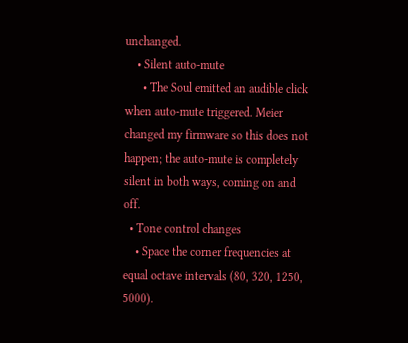unchanged.
    • Silent auto-mute
      • The Soul emitted an audible click when auto-mute triggered. Meier changed my firmware so this does not happen; the auto-mute is completely silent in both ways, coming on and off.
  • Tone control changes
    • Space the corner frequencies at equal octave intervals (80, 320, 1250, 5000).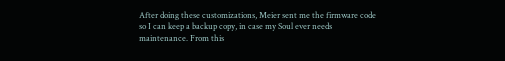After doing these customizations, Meier sent me the firmware code so I can keep a backup copy, in case my Soul ever needs maintenance. From this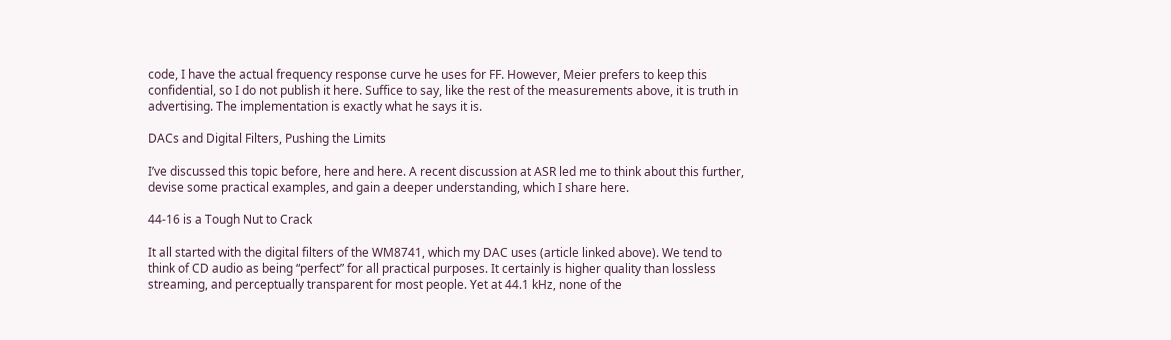code, I have the actual frequency response curve he uses for FF. However, Meier prefers to keep this confidential, so I do not publish it here. Suffice to say, like the rest of the measurements above, it is truth in advertising. The implementation is exactly what he says it is.

DACs and Digital Filters, Pushing the Limits

I’ve discussed this topic before, here and here. A recent discussion at ASR led me to think about this further, devise some practical examples, and gain a deeper understanding, which I share here.

44-16 is a Tough Nut to Crack

It all started with the digital filters of the WM8741, which my DAC uses (article linked above). We tend to think of CD audio as being “perfect” for all practical purposes. It certainly is higher quality than lossless streaming, and perceptually transparent for most people. Yet at 44.1 kHz, none of the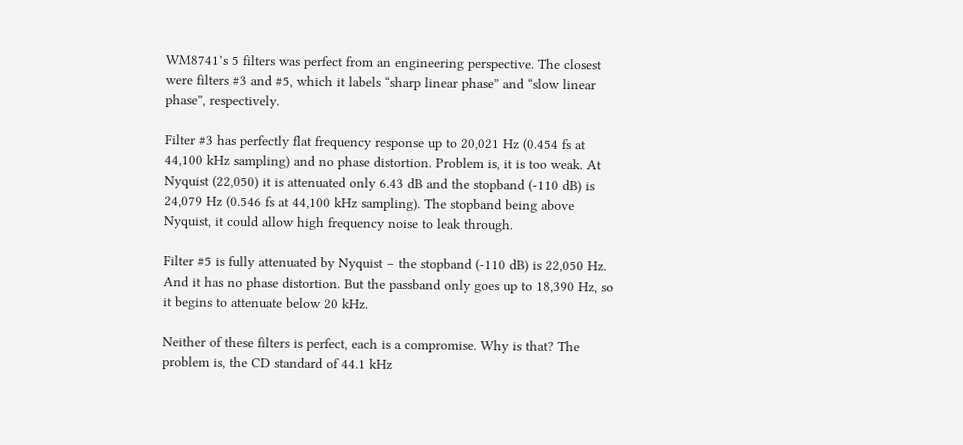WM8741’s 5 filters was perfect from an engineering perspective. The closest were filters #3 and #5, which it labels “sharp linear phase” and “slow linear phase”, respectively.

Filter #3 has perfectly flat frequency response up to 20,021 Hz (0.454 fs at 44,100 kHz sampling) and no phase distortion. Problem is, it is too weak. At Nyquist (22,050) it is attenuated only 6.43 dB and the stopband (-110 dB) is 24,079 Hz (0.546 fs at 44,100 kHz sampling). The stopband being above Nyquist, it could allow high frequency noise to leak through.

Filter #5 is fully attenuated by Nyquist – the stopband (-110 dB) is 22,050 Hz. And it has no phase distortion. But the passband only goes up to 18,390 Hz, so it begins to attenuate below 20 kHz.

Neither of these filters is perfect, each is a compromise. Why is that? The problem is, the CD standard of 44.1 kHz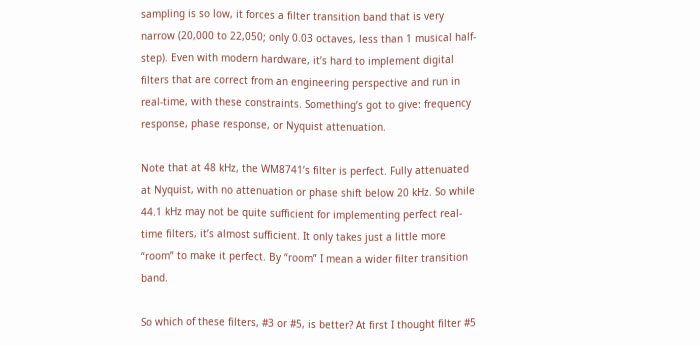sampling is so low, it forces a filter transition band that is very narrow (20,000 to 22,050; only 0.03 octaves, less than 1 musical half-step). Even with modern hardware, it’s hard to implement digital filters that are correct from an engineering perspective and run in real-time, with these constraints. Something’s got to give: frequency response, phase response, or Nyquist attenuation.

Note that at 48 kHz, the WM8741’s filter is perfect. Fully attenuated at Nyquist, with no attenuation or phase shift below 20 kHz. So while 44.1 kHz may not be quite sufficient for implementing perfect real-time filters, it’s almost sufficient. It only takes just a little more “room” to make it perfect. By “room” I mean a wider filter transition band.

So which of these filters, #3 or #5, is better? At first I thought filter #5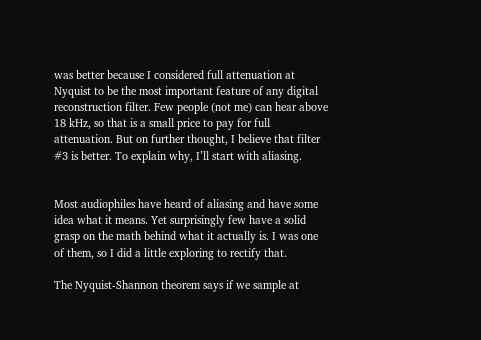was better because I considered full attenuation at Nyquist to be the most important feature of any digital reconstruction filter. Few people (not me) can hear above 18 kHz, so that is a small price to pay for full attenuation. But on further thought, I believe that filter #3 is better. To explain why, I’ll start with aliasing.


Most audiophiles have heard of aliasing and have some idea what it means. Yet surprisingly few have a solid grasp on the math behind what it actually is. I was one of them, so I did a little exploring to rectify that.

The Nyquist-Shannon theorem says if we sample at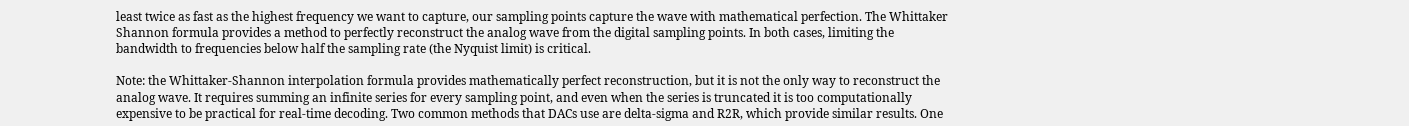least twice as fast as the highest frequency we want to capture, our sampling points capture the wave with mathematical perfection. The Whittaker Shannon formula provides a method to perfectly reconstruct the analog wave from the digital sampling points. In both cases, limiting the bandwidth to frequencies below half the sampling rate (the Nyquist limit) is critical.

Note: the Whittaker-Shannon interpolation formula provides mathematically perfect reconstruction, but it is not the only way to reconstruct the analog wave. It requires summing an infinite series for every sampling point, and even when the series is truncated it is too computationally expensive to be practical for real-time decoding. Two common methods that DACs use are delta-sigma and R2R, which provide similar results. One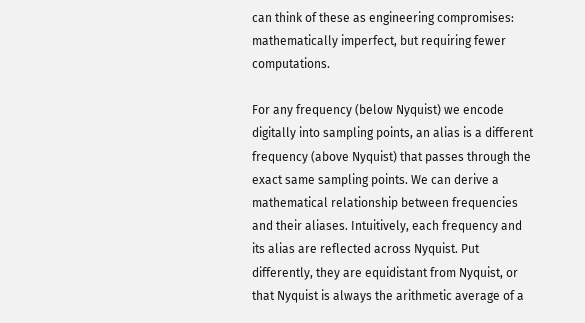can think of these as engineering compromises: mathematically imperfect, but requiring fewer computations.

For any frequency (below Nyquist) we encode digitally into sampling points, an alias is a different frequency (above Nyquist) that passes through the exact same sampling points. We can derive a mathematical relationship between frequencies and their aliases. Intuitively, each frequency and its alias are reflected across Nyquist. Put differently, they are equidistant from Nyquist, or that Nyquist is always the arithmetic average of a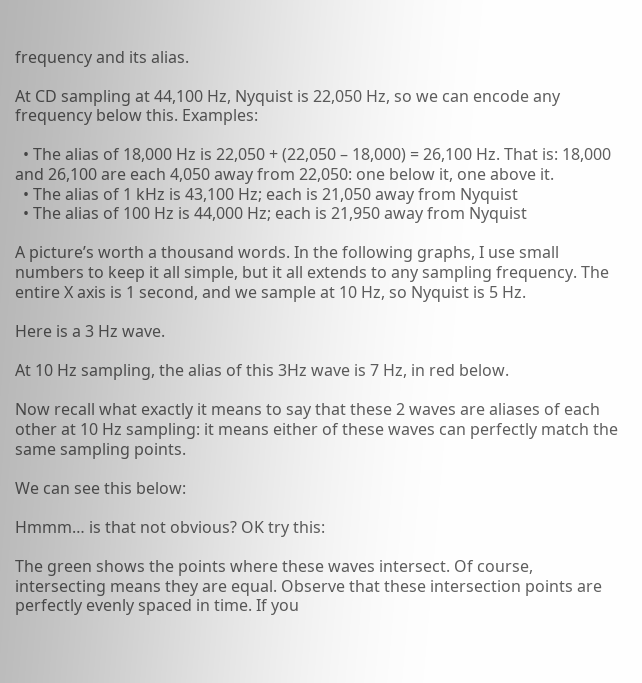frequency and its alias.

At CD sampling at 44,100 Hz, Nyquist is 22,050 Hz, so we can encode any frequency below this. Examples:

  • The alias of 18,000 Hz is 22,050 + (22,050 – 18,000) = 26,100 Hz. That is: 18,000 and 26,100 are each 4,050 away from 22,050: one below it, one above it.
  • The alias of 1 kHz is 43,100 Hz; each is 21,050 away from Nyquist
  • The alias of 100 Hz is 44,000 Hz; each is 21,950 away from Nyquist

A picture’s worth a thousand words. In the following graphs, I use small numbers to keep it all simple, but it all extends to any sampling frequency. The entire X axis is 1 second, and we sample at 10 Hz, so Nyquist is 5 Hz.

Here is a 3 Hz wave.

At 10 Hz sampling, the alias of this 3Hz wave is 7 Hz, in red below.

Now recall what exactly it means to say that these 2 waves are aliases of each other at 10 Hz sampling: it means either of these waves can perfectly match the same sampling points.

We can see this below:

Hmmm… is that not obvious? OK try this:

The green shows the points where these waves intersect. Of course, intersecting means they are equal. Observe that these intersection points are perfectly evenly spaced in time. If you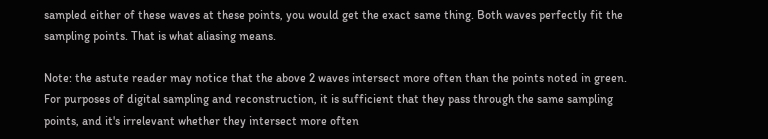sampled either of these waves at these points, you would get the exact same thing. Both waves perfectly fit the sampling points. That is what aliasing means.

Note: the astute reader may notice that the above 2 waves intersect more often than the points noted in green. For purposes of digital sampling and reconstruction, it is sufficient that they pass through the same sampling points, and it's irrelevant whether they intersect more often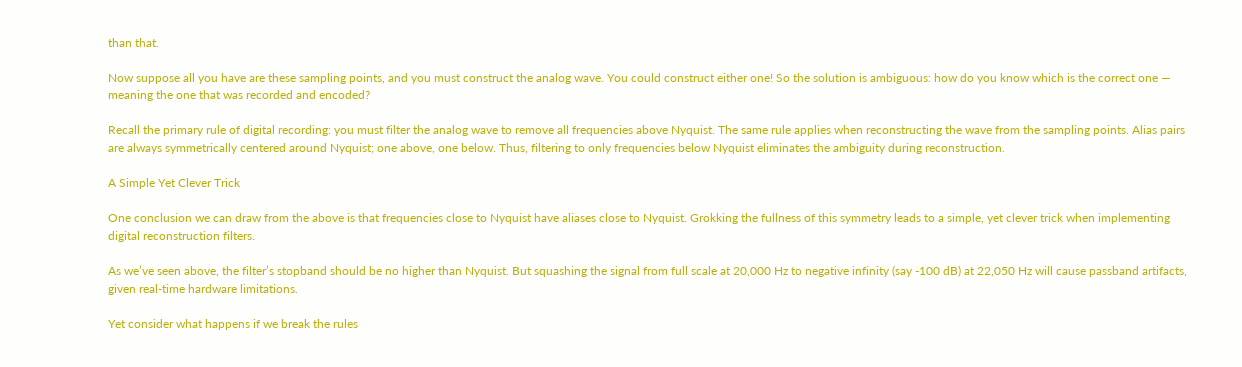than that.

Now suppose all you have are these sampling points, and you must construct the analog wave. You could construct either one! So the solution is ambiguous: how do you know which is the correct one — meaning the one that was recorded and encoded?

Recall the primary rule of digital recording: you must filter the analog wave to remove all frequencies above Nyquist. The same rule applies when reconstructing the wave from the sampling points. Alias pairs are always symmetrically centered around Nyquist; one above, one below. Thus, filtering to only frequencies below Nyquist eliminates the ambiguity during reconstruction.

A Simple Yet Clever Trick

One conclusion we can draw from the above is that frequencies close to Nyquist have aliases close to Nyquist. Grokking the fullness of this symmetry leads to a simple, yet clever trick when implementing digital reconstruction filters.

As we’ve seen above, the filter’s stopband should be no higher than Nyquist. But squashing the signal from full scale at 20,000 Hz to negative infinity (say -100 dB) at 22,050 Hz will cause passband artifacts, given real-time hardware limitations.

Yet consider what happens if we break the rules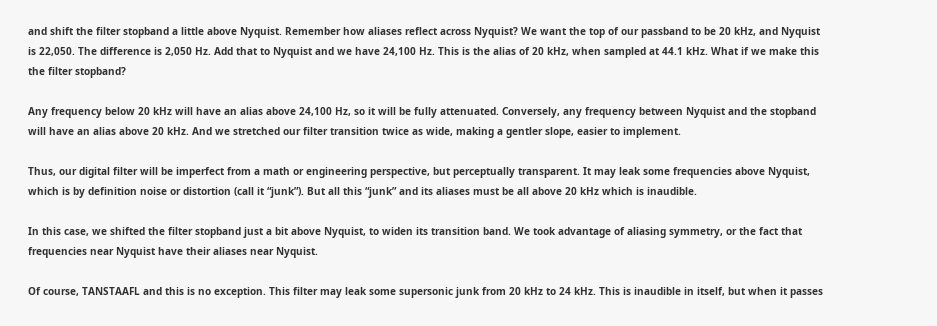and shift the filter stopband a little above Nyquist. Remember how aliases reflect across Nyquist? We want the top of our passband to be 20 kHz, and Nyquist is 22,050. The difference is 2,050 Hz. Add that to Nyquist and we have 24,100 Hz. This is the alias of 20 kHz, when sampled at 44.1 kHz. What if we make this the filter stopband?

Any frequency below 20 kHz will have an alias above 24,100 Hz, so it will be fully attenuated. Conversely, any frequency between Nyquist and the stopband will have an alias above 20 kHz. And we stretched our filter transition twice as wide, making a gentler slope, easier to implement.

Thus, our digital filter will be imperfect from a math or engineering perspective, but perceptually transparent. It may leak some frequencies above Nyquist, which is by definition noise or distortion (call it “junk”). But all this “junk” and its aliases must be all above 20 kHz which is inaudible.

In this case, we shifted the filter stopband just a bit above Nyquist, to widen its transition band. We took advantage of aliasing symmetry, or the fact that frequencies near Nyquist have their aliases near Nyquist.

Of course, TANSTAAFL and this is no exception. This filter may leak some supersonic junk from 20 kHz to 24 kHz. This is inaudible in itself, but when it passes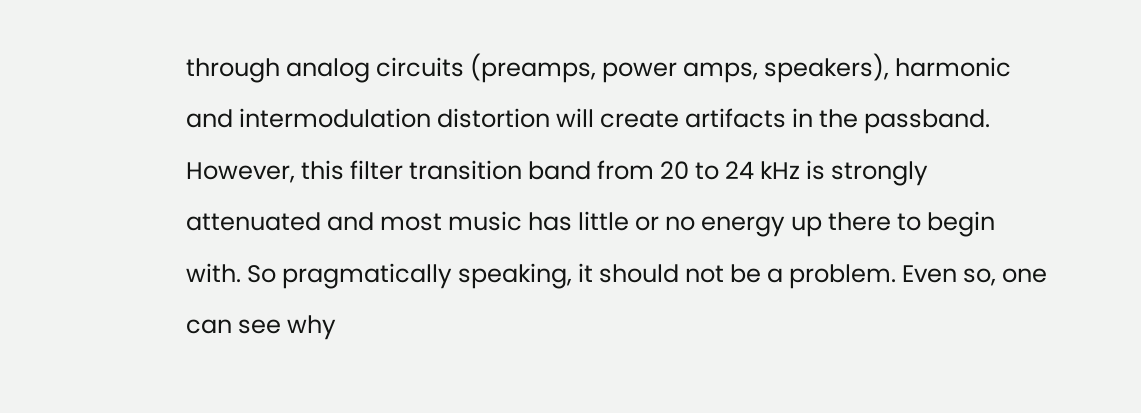through analog circuits (preamps, power amps, speakers), harmonic and intermodulation distortion will create artifacts in the passband. However, this filter transition band from 20 to 24 kHz is strongly attenuated and most music has little or no energy up there to begin with. So pragmatically speaking, it should not be a problem. Even so, one can see why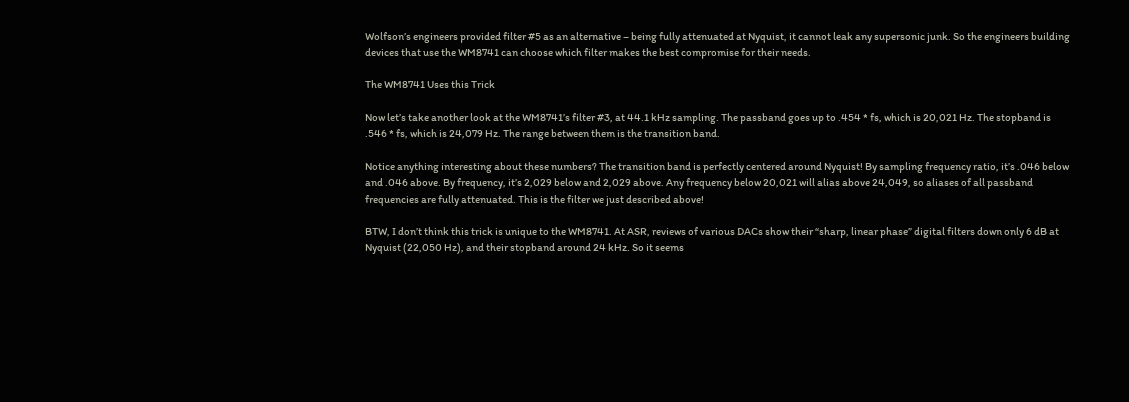Wolfson’s engineers provided filter #5 as an alternative – being fully attenuated at Nyquist, it cannot leak any supersonic junk. So the engineers building devices that use the WM8741 can choose which filter makes the best compromise for their needs.

The WM8741 Uses this Trick

Now let’s take another look at the WM8741’s filter #3, at 44.1 kHz sampling. The passband goes up to .454 * fs, which is 20,021 Hz. The stopband is .546 * fs, which is 24,079 Hz. The range between them is the transition band.

Notice anything interesting about these numbers? The transition band is perfectly centered around Nyquist! By sampling frequency ratio, it’s .046 below and .046 above. By frequency, it’s 2,029 below and 2,029 above. Any frequency below 20,021 will alias above 24,049, so aliases of all passband frequencies are fully attenuated. This is the filter we just described above!

BTW, I don’t think this trick is unique to the WM8741. At ASR, reviews of various DACs show their “sharp, linear phase” digital filters down only 6 dB at Nyquist (22,050 Hz), and their stopband around 24 kHz. So it seems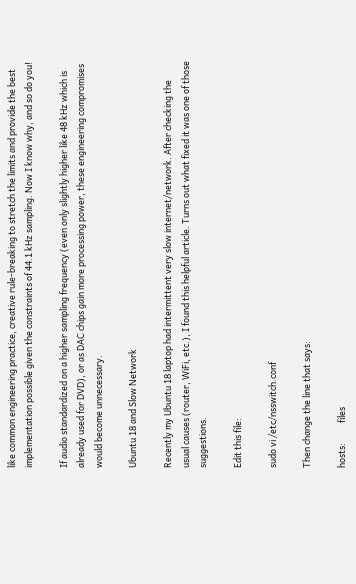like common engineering practice, creative rule-breaking to stretch the limits and provide the best implementation possible given the constraints of 44.1 kHz sampling. Now I know why, and so do you!

If audio standardized on a higher sampling frequency (even only slightly higher like 48 kHz which is already used for DVD), or as DAC chips gain more processing power, these engineering compromises would become unnecessary.

Ubuntu 18 and Slow Network

Recently my Ubuntu 18 laptop had intermittent very slow internet/network. After checking the usual causes (router, WiFi, etc.), I found this helpful article. Turns out what fixed it was one of those suggestions.

Edit this file:

sudo vi /etc/nsswitch.conf

Then change the line that says:

hosts:          files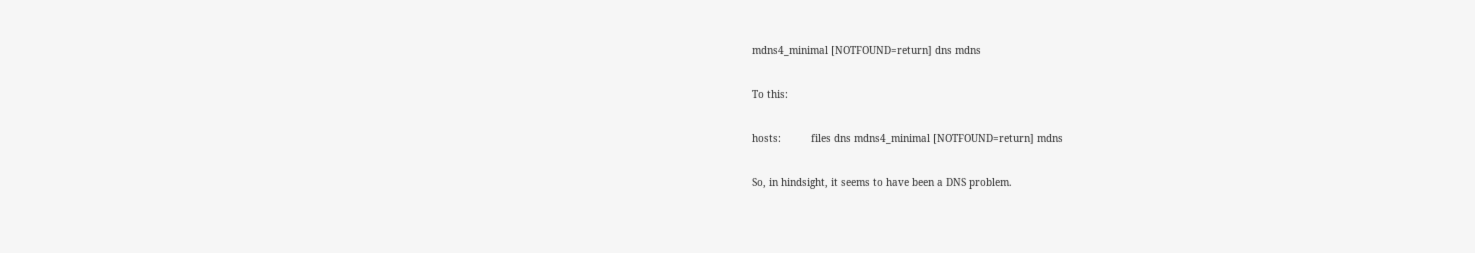mdns4_minimal [NOTFOUND=return] dns mdns

To this:

hosts:          files dns mdns4_minimal [NOTFOUND=return] mdns

So, in hindsight, it seems to have been a DNS problem.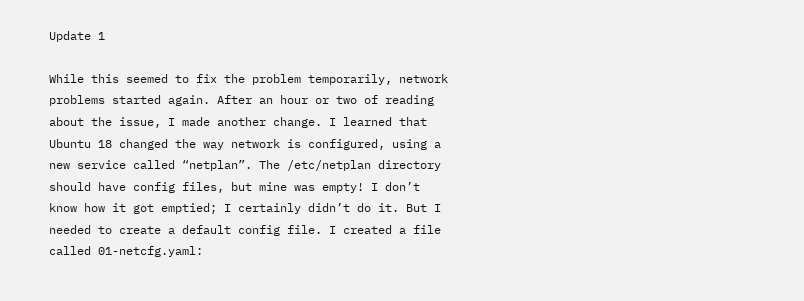Update 1

While this seemed to fix the problem temporarily, network problems started again. After an hour or two of reading about the issue, I made another change. I learned that Ubuntu 18 changed the way network is configured, using a new service called “netplan”. The /etc/netplan directory should have config files, but mine was empty! I don’t know how it got emptied; I certainly didn’t do it. But I needed to create a default config file. I created a file called 01-netcfg.yaml: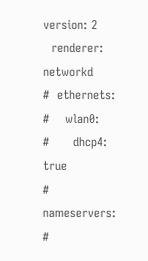version: 2
  renderer: networkd
#  ethernets:
#    wlan0:
#      dhcp4: true
#      nameservers:
#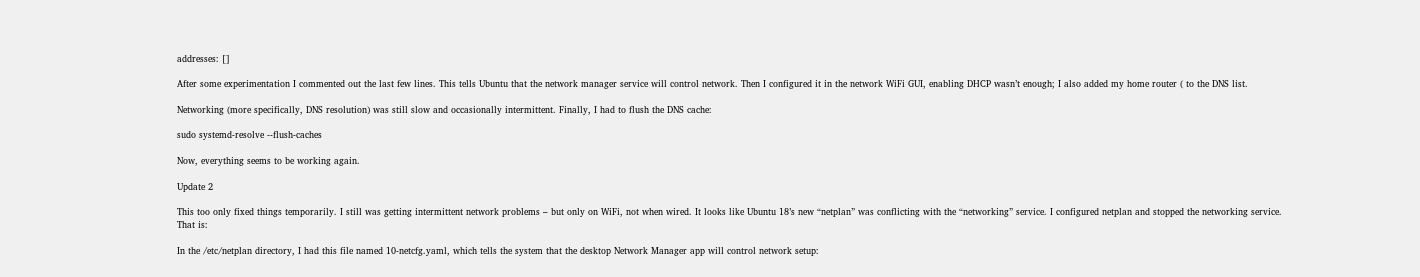addresses: []

After some experimentation I commented out the last few lines. This tells Ubuntu that the network manager service will control network. Then I configured it in the network WiFi GUI, enabling DHCP wasn’t enough; I also added my home router ( to the DNS list.

Networking (more specifically, DNS resolution) was still slow and occasionally intermittent. Finally, I had to flush the DNS cache:

sudo systemd-resolve --flush-caches

Now, everything seems to be working again.

Update 2

This too only fixed things temporarily. I still was getting intermittent network problems – but only on WiFi, not when wired. It looks like Ubuntu 18’s new “netplan” was conflicting with the “networking” service. I configured netplan and stopped the networking service. That is:

In the /etc/netplan directory, I had this file named 10-netcfg.yaml, which tells the system that the desktop Network Manager app will control network setup: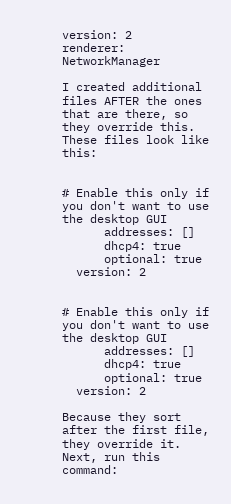version: 2
renderer: NetworkManager

I created additional files AFTER the ones that are there, so they override this. These files look like this:


# Enable this only if you don't want to use the desktop GUI
      addresses: []
      dhcp4: true
      optional: true
  version: 2


# Enable this only if you don't want to use the desktop GUI
      addresses: []
      dhcp4: true
      optional: true
  version: 2

Because they sort after the first file, they override it. Next, run this command: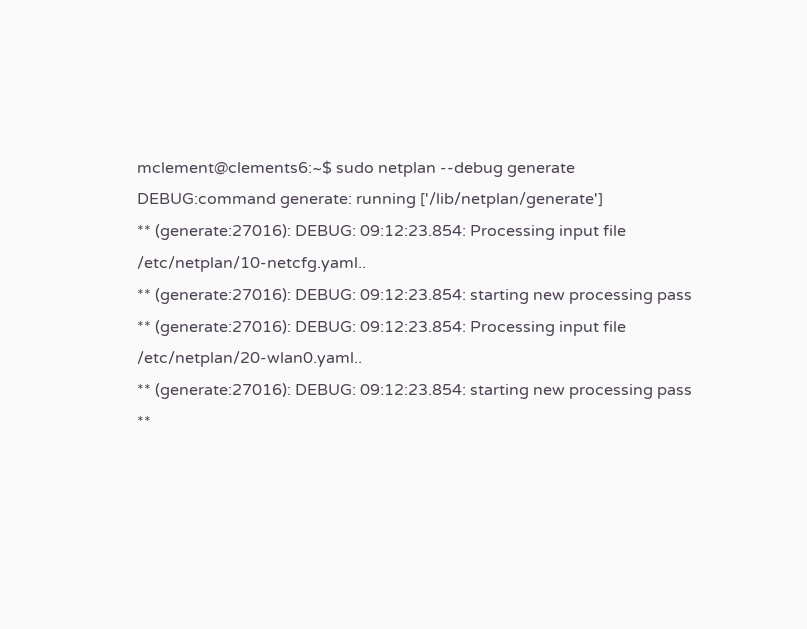mclement@clements6:~$ sudo netplan --debug generate
DEBUG:command generate: running ['/lib/netplan/generate']
** (generate:27016): DEBUG: 09:12:23.854: Processing input file /etc/netplan/10-netcfg.yaml..
** (generate:27016): DEBUG: 09:12:23.854: starting new processing pass
** (generate:27016): DEBUG: 09:12:23.854: Processing input file /etc/netplan/20-wlan0.yaml..
** (generate:27016): DEBUG: 09:12:23.854: starting new processing pass
**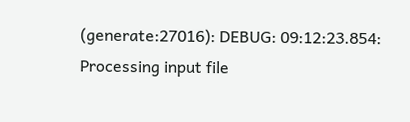(generate:27016): DEBUG: 09:12:23.854: Processing input file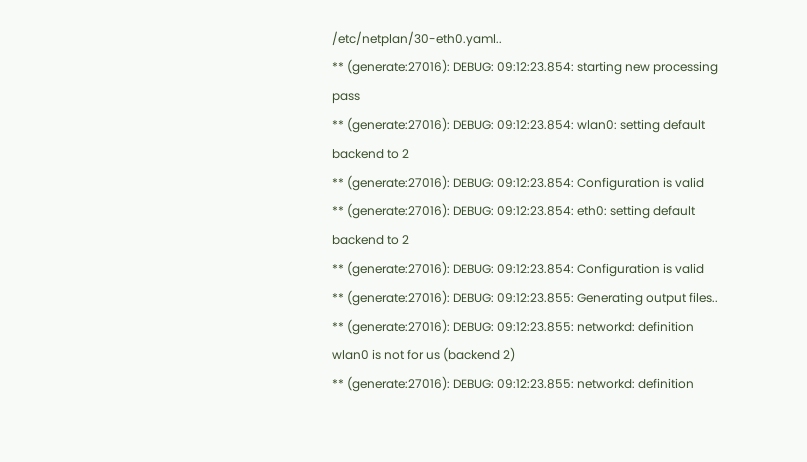/etc/netplan/30-eth0.yaml..
** (generate:27016): DEBUG: 09:12:23.854: starting new processing pass
** (generate:27016): DEBUG: 09:12:23.854: wlan0: setting default backend to 2
** (generate:27016): DEBUG: 09:12:23.854: Configuration is valid
** (generate:27016): DEBUG: 09:12:23.854: eth0: setting default backend to 2
** (generate:27016): DEBUG: 09:12:23.854: Configuration is valid
** (generate:27016): DEBUG: 09:12:23.855: Generating output files..
** (generate:27016): DEBUG: 09:12:23.855: networkd: definition wlan0 is not for us (backend 2)
** (generate:27016): DEBUG: 09:12:23.855: networkd: definition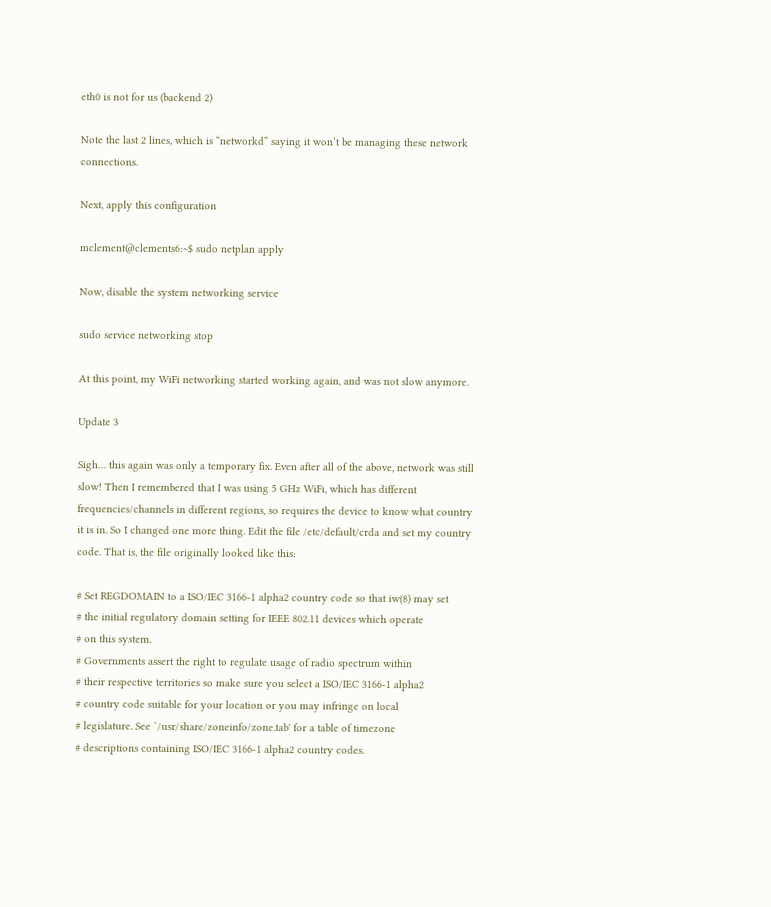eth0 is not for us (backend 2)

Note the last 2 lines, which is “networkd” saying it won’t be managing these network connections.

Next, apply this configuration

mclement@clements6:~$ sudo netplan apply

Now, disable the system networking service

sudo service networking stop

At this point, my WiFi networking started working again, and was not slow anymore.

Update 3

Sigh… this again was only a temporary fix. Even after all of the above, network was still slow! Then I remembered that I was using 5 GHz WiFi, which has different frequencies/channels in different regions, so requires the device to know what country it is in. So I changed one more thing. Edit the file /etc/default/crda and set my country code. That is, the file originally looked like this:

# Set REGDOMAIN to a ISO/IEC 3166-1 alpha2 country code so that iw(8) may set
# the initial regulatory domain setting for IEEE 802.11 devices which operate
# on this system.
# Governments assert the right to regulate usage of radio spectrum within
# their respective territories so make sure you select a ISO/IEC 3166-1 alpha2
# country code suitable for your location or you may infringe on local
# legislature. See `/usr/share/zoneinfo/zone.tab' for a table of timezone
# descriptions containing ISO/IEC 3166-1 alpha2 country codes.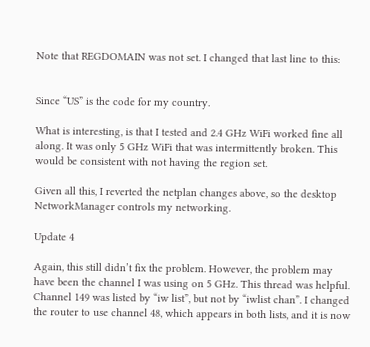Note that REGDOMAIN was not set. I changed that last line to this:


Since “US” is the code for my country.

What is interesting, is that I tested and 2.4 GHz WiFi worked fine all along. It was only 5 GHz WiFi that was intermittently broken. This would be consistent with not having the region set.

Given all this, I reverted the netplan changes above, so the desktop NetworkManager controls my networking.

Update 4

Again, this still didn’t fix the problem. However, the problem may have been the channel I was using on 5 GHz. This thread was helpful. Channel 149 was listed by “iw list”, but not by “iwlist chan”. I changed the router to use channel 48, which appears in both lists, and it is now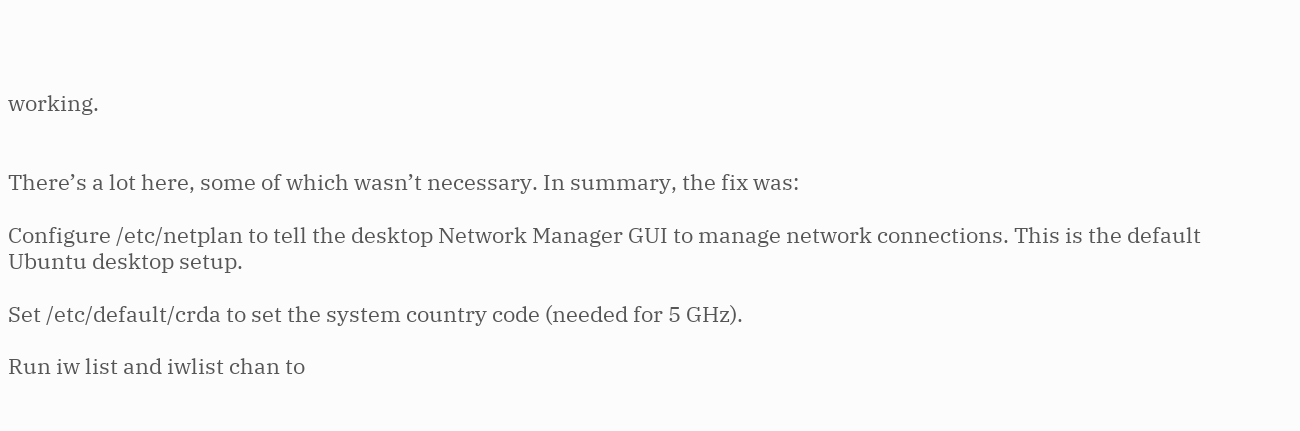working.


There’s a lot here, some of which wasn’t necessary. In summary, the fix was:

Configure /etc/netplan to tell the desktop Network Manager GUI to manage network connections. This is the default Ubuntu desktop setup.

Set /etc/default/crda to set the system country code (needed for 5 GHz).

Run iw list and iwlist chan to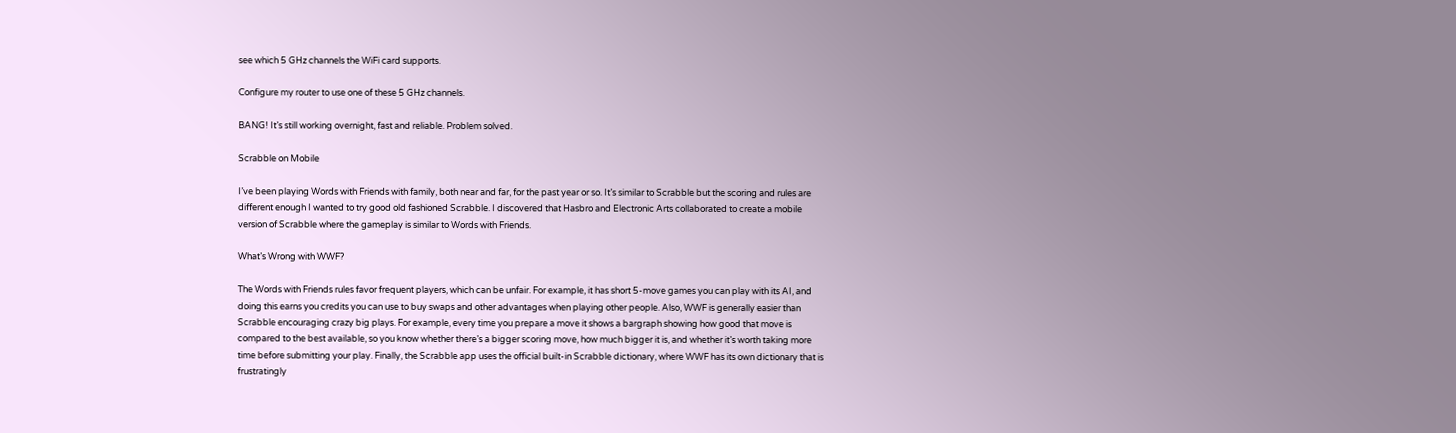see which 5 GHz channels the WiFi card supports.

Configure my router to use one of these 5 GHz channels.

BANG! It’s still working overnight, fast and reliable. Problem solved.

Scrabble on Mobile

I’ve been playing Words with Friends with family, both near and far, for the past year or so. It’s similar to Scrabble but the scoring and rules are different enough I wanted to try good old fashioned Scrabble. I discovered that Hasbro and Electronic Arts collaborated to create a mobile version of Scrabble where the gameplay is similar to Words with Friends.

What’s Wrong with WWF?

The Words with Friends rules favor frequent players, which can be unfair. For example, it has short 5-move games you can play with its AI, and doing this earns you credits you can use to buy swaps and other advantages when playing other people. Also, WWF is generally easier than Scrabble encouraging crazy big plays. For example, every time you prepare a move it shows a bargraph showing how good that move is compared to the best available, so you know whether there’s a bigger scoring move, how much bigger it is, and whether it’s worth taking more time before submitting your play. Finally, the Scrabble app uses the official built-in Scrabble dictionary, where WWF has its own dictionary that is frustratingly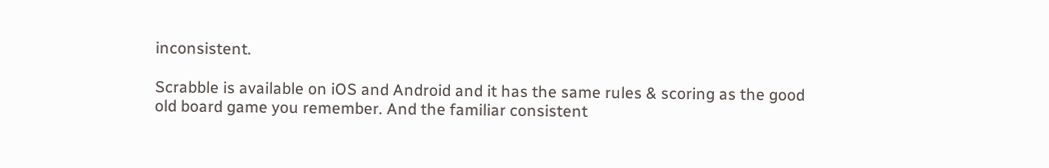inconsistent.

Scrabble is available on iOS and Android and it has the same rules & scoring as the good old board game you remember. And the familiar consistent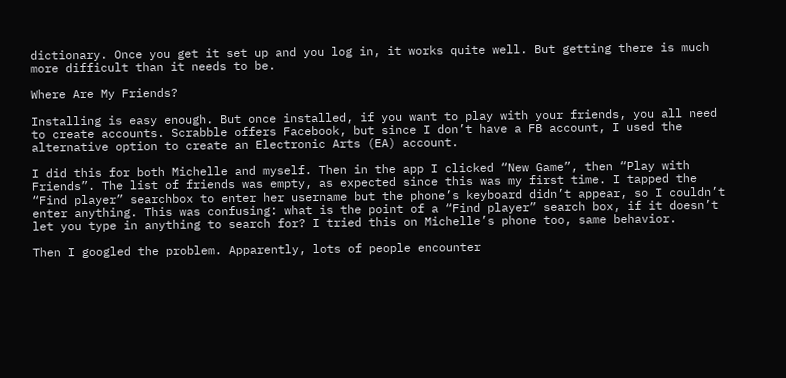dictionary. Once you get it set up and you log in, it works quite well. But getting there is much more difficult than it needs to be.

Where Are My Friends?

Installing is easy enough. But once installed, if you want to play with your friends, you all need to create accounts. Scrabble offers Facebook, but since I don’t have a FB account, I used the alternative option to create an Electronic Arts (EA) account.

I did this for both Michelle and myself. Then in the app I clicked “New Game”, then “Play with Friends”. The list of friends was empty, as expected since this was my first time. I tapped the “Find player” searchbox to enter her username but the phone’s keyboard didn’t appear, so I couldn’t enter anything. This was confusing: what is the point of a “Find player” search box, if it doesn’t let you type in anything to search for? I tried this on Michelle’s phone too, same behavior.

Then I googled the problem. Apparently, lots of people encounter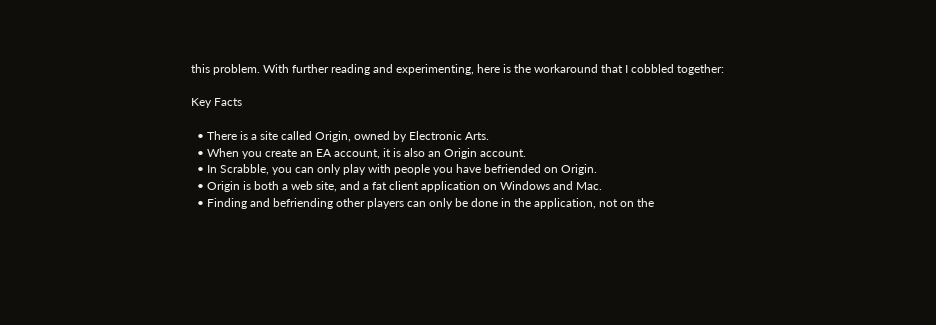this problem. With further reading and experimenting, here is the workaround that I cobbled together:

Key Facts

  • There is a site called Origin, owned by Electronic Arts.
  • When you create an EA account, it is also an Origin account.
  • In Scrabble, you can only play with people you have befriended on Origin.
  • Origin is both a web site, and a fat client application on Windows and Mac.
  • Finding and befriending other players can only be done in the application, not on the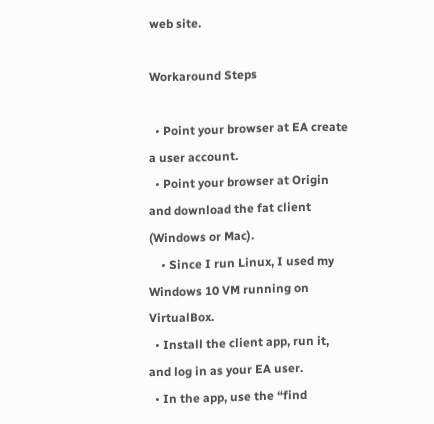web site.

Workaround Steps

  • Point your browser at EA create a user account.
  • Point your browser at Origin and download the fat client (Windows or Mac).
    • Since I run Linux, I used my Windows 10 VM running on VirtualBox.
  • Install the client app, run it, and log in as your EA user.
  • In the app, use the “find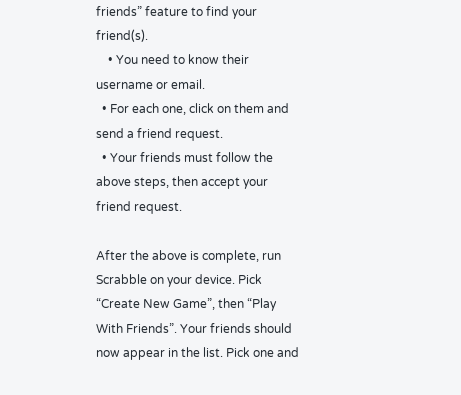friends” feature to find your friend(s).
    • You need to know their username or email.
  • For each one, click on them and send a friend request.
  • Your friends must follow the above steps, then accept your friend request.

After the above is complete, run Scrabble on your device. Pick “Create New Game”, then “Play With Friends”. Your friends should now appear in the list. Pick one and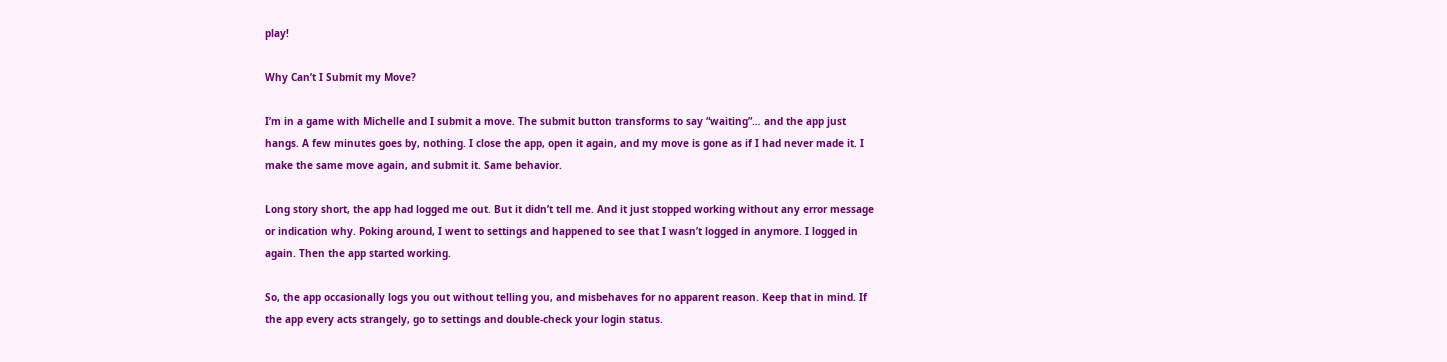play!

Why Can’t I Submit my Move?

I’m in a game with Michelle and I submit a move. The submit button transforms to say “waiting”… and the app just hangs. A few minutes goes by, nothing. I close the app, open it again, and my move is gone as if I had never made it. I make the same move again, and submit it. Same behavior.

Long story short, the app had logged me out. But it didn’t tell me. And it just stopped working without any error message or indication why. Poking around, I went to settings and happened to see that I wasn’t logged in anymore. I logged in again. Then the app started working.

So, the app occasionally logs you out without telling you, and misbehaves for no apparent reason. Keep that in mind. If the app every acts strangely, go to settings and double-check your login status.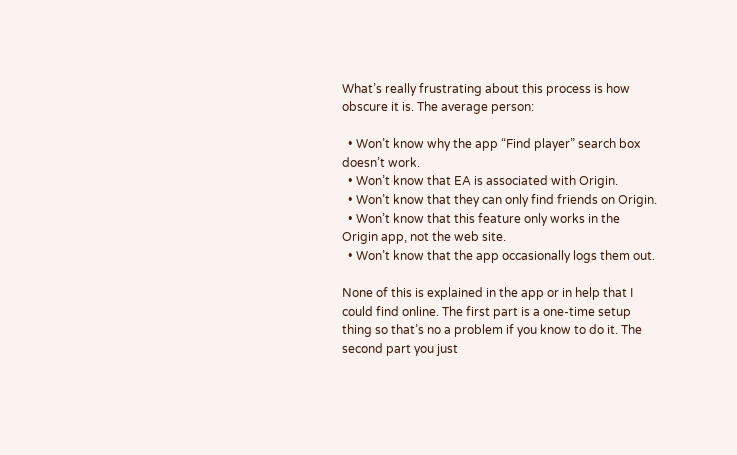What’s really frustrating about this process is how obscure it is. The average person:

  • Won’t know why the app “Find player” search box doesn’t work.
  • Won’t know that EA is associated with Origin.
  • Won’t know that they can only find friends on Origin.
  • Won’t know that this feature only works in the Origin app, not the web site.
  • Won’t know that the app occasionally logs them out.

None of this is explained in the app or in help that I could find online. The first part is a one-time setup thing so that’s no a problem if you know to do it. The second part you just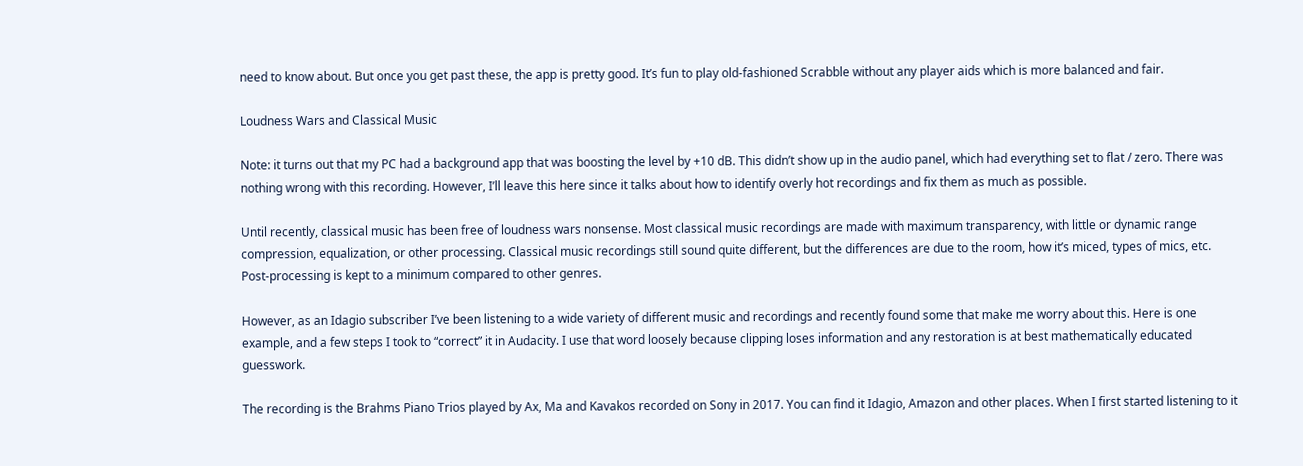need to know about. But once you get past these, the app is pretty good. It’s fun to play old-fashioned Scrabble without any player aids which is more balanced and fair.

Loudness Wars and Classical Music

Note: it turns out that my PC had a background app that was boosting the level by +10 dB. This didn’t show up in the audio panel, which had everything set to flat / zero. There was nothing wrong with this recording. However, I’ll leave this here since it talks about how to identify overly hot recordings and fix them as much as possible.

Until recently, classical music has been free of loudness wars nonsense. Most classical music recordings are made with maximum transparency, with little or dynamic range compression, equalization, or other processing. Classical music recordings still sound quite different, but the differences are due to the room, how it’s miced, types of mics, etc. Post-processing is kept to a minimum compared to other genres.

However, as an Idagio subscriber I’ve been listening to a wide variety of different music and recordings and recently found some that make me worry about this. Here is one example, and a few steps I took to “correct” it in Audacity. I use that word loosely because clipping loses information and any restoration is at best mathematically educated guesswork.

The recording is the Brahms Piano Trios played by Ax, Ma and Kavakos recorded on Sony in 2017. You can find it Idagio, Amazon and other places. When I first started listening to it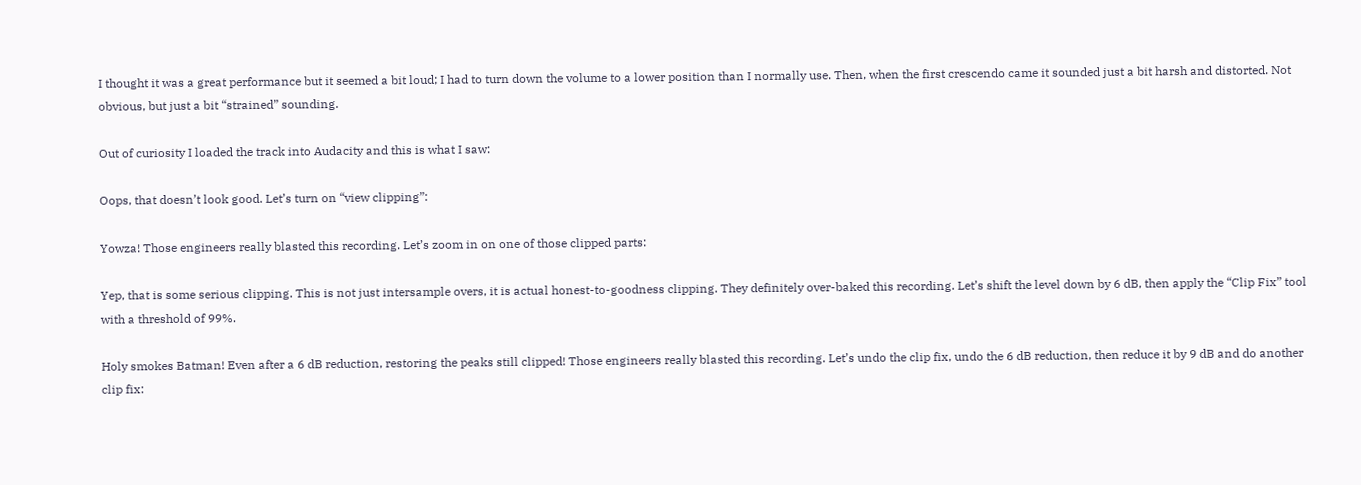I thought it was a great performance but it seemed a bit loud; I had to turn down the volume to a lower position than I normally use. Then, when the first crescendo came it sounded just a bit harsh and distorted. Not obvious, but just a bit “strained” sounding.

Out of curiosity I loaded the track into Audacity and this is what I saw:

Oops, that doesn’t look good. Let’s turn on “view clipping”:

Yowza! Those engineers really blasted this recording. Let’s zoom in on one of those clipped parts:

Yep, that is some serious clipping. This is not just intersample overs, it is actual honest-to-goodness clipping. They definitely over-baked this recording. Let’s shift the level down by 6 dB, then apply the “Clip Fix” tool with a threshold of 99%.

Holy smokes Batman! Even after a 6 dB reduction, restoring the peaks still clipped! Those engineers really blasted this recording. Let’s undo the clip fix, undo the 6 dB reduction, then reduce it by 9 dB and do another clip fix: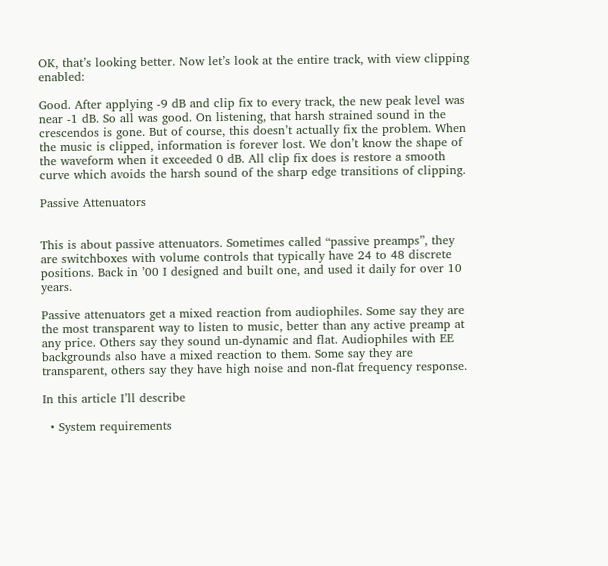OK, that’s looking better. Now let’s look at the entire track, with view clipping enabled:

Good. After applying -9 dB and clip fix to every track, the new peak level was near -1 dB. So all was good. On listening, that harsh strained sound in the crescendos is gone. But of course, this doesn’t actually fix the problem. When the music is clipped, information is forever lost. We don’t know the shape of the waveform when it exceeded 0 dB. All clip fix does is restore a smooth curve which avoids the harsh sound of the sharp edge transitions of clipping.

Passive Attenuators


This is about passive attenuators. Sometimes called “passive preamps”, they are switchboxes with volume controls that typically have 24 to 48 discrete positions. Back in ’00 I designed and built one, and used it daily for over 10 years.

Passive attenuators get a mixed reaction from audiophiles. Some say they are the most transparent way to listen to music, better than any active preamp at any price. Others say they sound un-dynamic and flat. Audiophiles with EE backgrounds also have a mixed reaction to them. Some say they are transparent, others say they have high noise and non-flat frequency response.

In this article I’ll describe

  • System requirements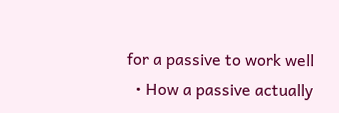for a passive to work well
  • How a passive actually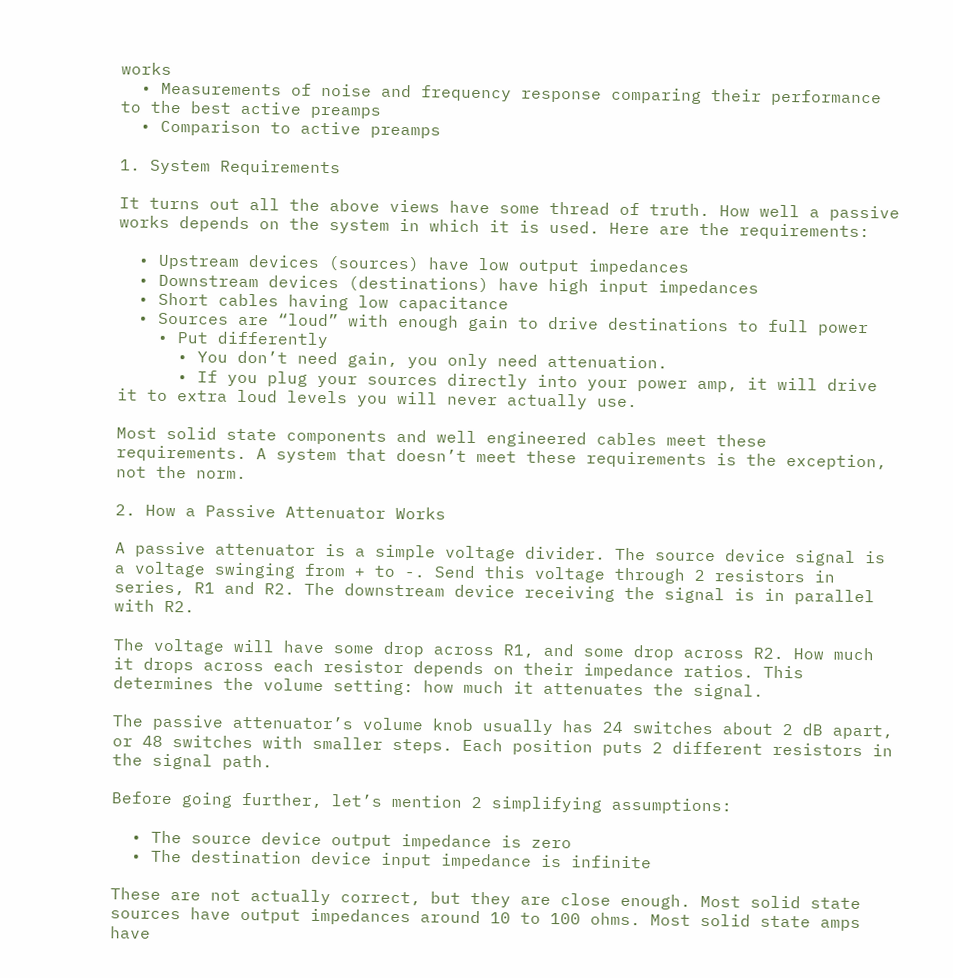works
  • Measurements of noise and frequency response comparing their performance to the best active preamps
  • Comparison to active preamps

1. System Requirements

It turns out all the above views have some thread of truth. How well a passive works depends on the system in which it is used. Here are the requirements:

  • Upstream devices (sources) have low output impedances
  • Downstream devices (destinations) have high input impedances
  • Short cables having low capacitance
  • Sources are “loud” with enough gain to drive destinations to full power
    • Put differently
      • You don’t need gain, you only need attenuation.
      • If you plug your sources directly into your power amp, it will drive it to extra loud levels you will never actually use.

Most solid state components and well engineered cables meet these requirements. A system that doesn’t meet these requirements is the exception, not the norm.

2. How a Passive Attenuator Works

A passive attenuator is a simple voltage divider. The source device signal is a voltage swinging from + to -. Send this voltage through 2 resistors in series, R1 and R2. The downstream device receiving the signal is in parallel with R2.

The voltage will have some drop across R1, and some drop across R2. How much it drops across each resistor depends on their impedance ratios. This determines the volume setting: how much it attenuates the signal.

The passive attenuator’s volume knob usually has 24 switches about 2 dB apart, or 48 switches with smaller steps. Each position puts 2 different resistors in the signal path.

Before going further, let’s mention 2 simplifying assumptions:

  • The source device output impedance is zero
  • The destination device input impedance is infinite

These are not actually correct, but they are close enough. Most solid state sources have output impedances around 10 to 100 ohms. Most solid state amps have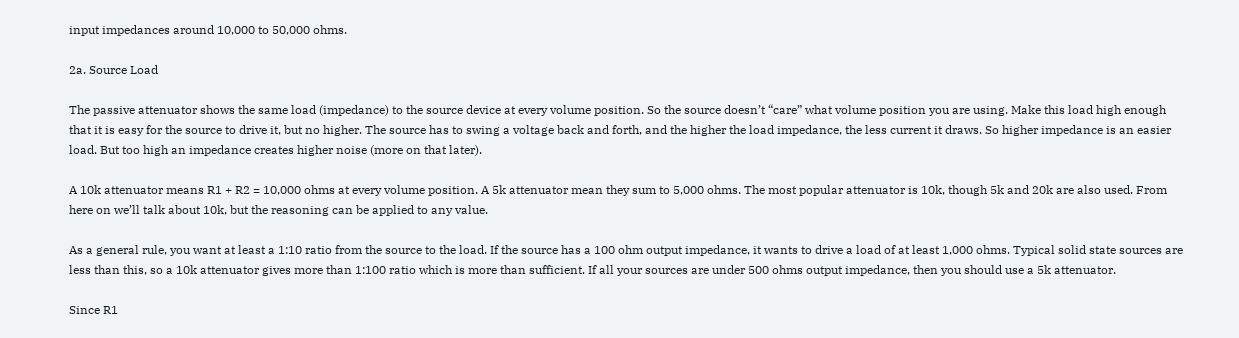input impedances around 10,000 to 50,000 ohms.

2a. Source Load

The passive attenuator shows the same load (impedance) to the source device at every volume position. So the source doesn’t “care” what volume position you are using. Make this load high enough that it is easy for the source to drive it, but no higher. The source has to swing a voltage back and forth, and the higher the load impedance, the less current it draws. So higher impedance is an easier load. But too high an impedance creates higher noise (more on that later).

A 10k attenuator means R1 + R2 = 10,000 ohms at every volume position. A 5k attenuator mean they sum to 5,000 ohms. The most popular attenuator is 10k, though 5k and 20k are also used. From here on we’ll talk about 10k, but the reasoning can be applied to any value.

As a general rule, you want at least a 1:10 ratio from the source to the load. If the source has a 100 ohm output impedance, it wants to drive a load of at least 1,000 ohms. Typical solid state sources are less than this, so a 10k attenuator gives more than 1:100 ratio which is more than sufficient. If all your sources are under 500 ohms output impedance, then you should use a 5k attenuator.

Since R1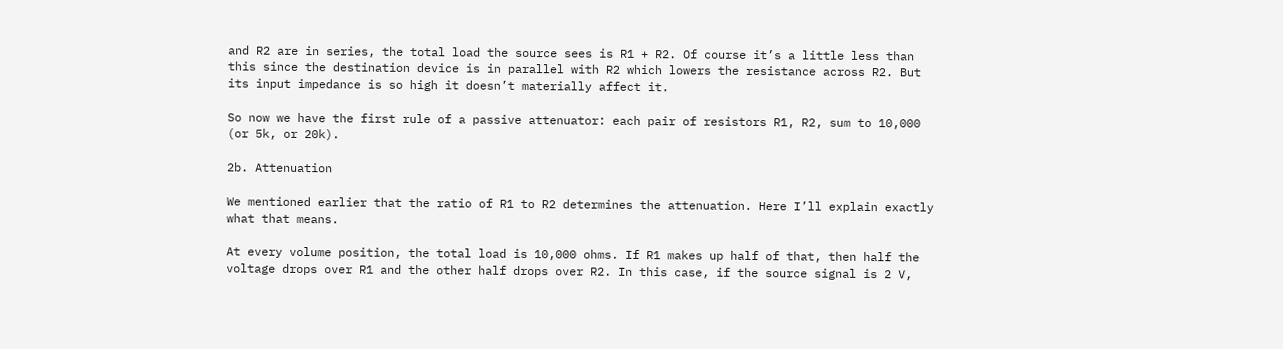and R2 are in series, the total load the source sees is R1 + R2. Of course it’s a little less than this since the destination device is in parallel with R2 which lowers the resistance across R2. But its input impedance is so high it doesn’t materially affect it.

So now we have the first rule of a passive attenuator: each pair of resistors R1, R2, sum to 10,000 (or 5k, or 20k).

2b. Attenuation

We mentioned earlier that the ratio of R1 to R2 determines the attenuation. Here I’ll explain exactly what that means.

At every volume position, the total load is 10,000 ohms. If R1 makes up half of that, then half the voltage drops over R1 and the other half drops over R2. In this case, if the source signal is 2 V,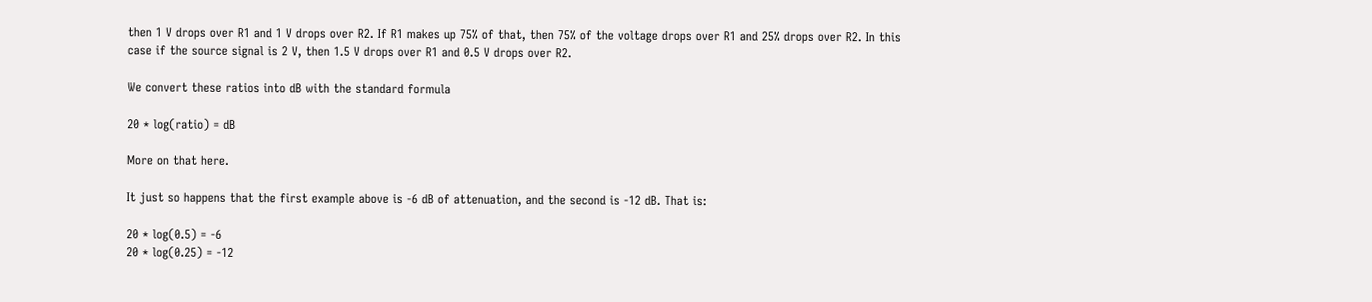then 1 V drops over R1 and 1 V drops over R2. If R1 makes up 75% of that, then 75% of the voltage drops over R1 and 25% drops over R2. In this case if the source signal is 2 V, then 1.5 V drops over R1 and 0.5 V drops over R2.

We convert these ratios into dB with the standard formula

20 * log(ratio) = dB

More on that here.

It just so happens that the first example above is -6 dB of attenuation, and the second is -12 dB. That is:

20 * log(0.5) = -6
20 * log(0.25) = -12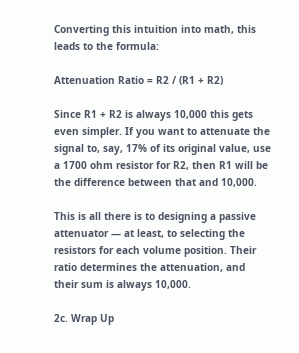Converting this intuition into math, this leads to the formula:

Attenuation Ratio = R2 / (R1 + R2)

Since R1 + R2 is always 10,000 this gets even simpler. If you want to attenuate the signal to, say, 17% of its original value, use a 1700 ohm resistor for R2, then R1 will be the difference between that and 10,000.

This is all there is to designing a passive attenuator — at least, to selecting the resistors for each volume position. Their ratio determines the attenuation, and their sum is always 10,000.

2c. Wrap Up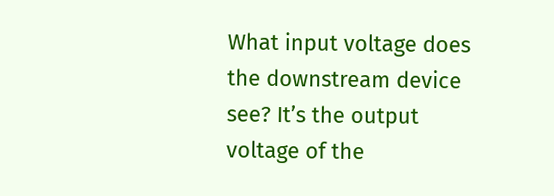What input voltage does the downstream device see? It’s the output voltage of the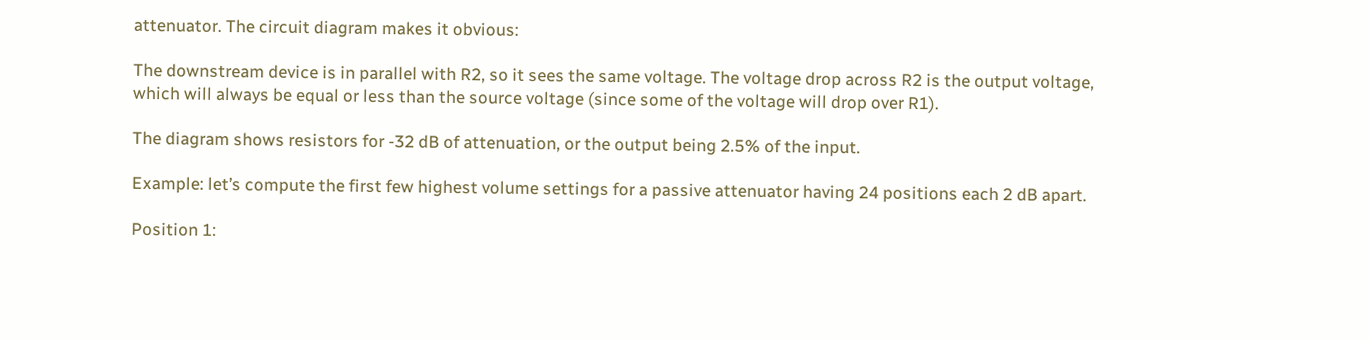attenuator. The circuit diagram makes it obvious:

The downstream device is in parallel with R2, so it sees the same voltage. The voltage drop across R2 is the output voltage, which will always be equal or less than the source voltage (since some of the voltage will drop over R1).

The diagram shows resistors for -32 dB of attenuation, or the output being 2.5% of the input.

Example: let’s compute the first few highest volume settings for a passive attenuator having 24 positions each 2 dB apart.

Position 1: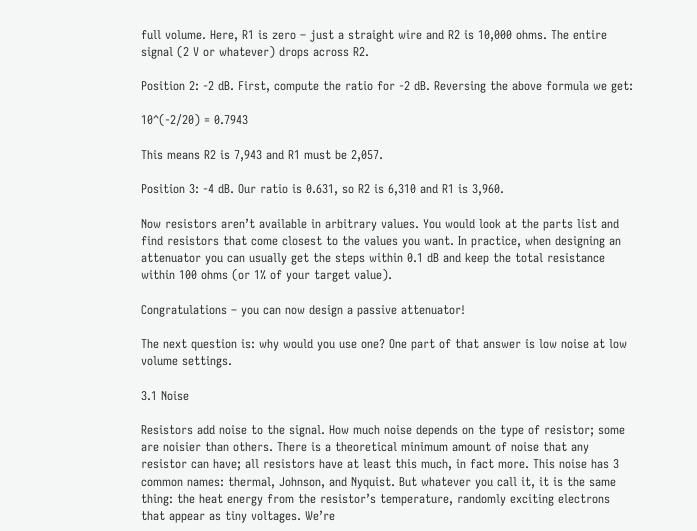full volume. Here, R1 is zero – just a straight wire and R2 is 10,000 ohms. The entire signal (2 V or whatever) drops across R2.

Position 2: -2 dB. First, compute the ratio for -2 dB. Reversing the above formula we get:

10^(-2/20) = 0.7943

This means R2 is 7,943 and R1 must be 2,057.

Position 3: -4 dB. Our ratio is 0.631, so R2 is 6,310 and R1 is 3,960.

Now resistors aren’t available in arbitrary values. You would look at the parts list and find resistors that come closest to the values you want. In practice, when designing an attenuator you can usually get the steps within 0.1 dB and keep the total resistance within 100 ohms (or 1% of your target value).

Congratulations – you can now design a passive attenuator!

The next question is: why would you use one? One part of that answer is low noise at low volume settings.

3.1 Noise

Resistors add noise to the signal. How much noise depends on the type of resistor; some are noisier than others. There is a theoretical minimum amount of noise that any resistor can have; all resistors have at least this much, in fact more. This noise has 3 common names: thermal, Johnson, and Nyquist. But whatever you call it, it is the same thing: the heat energy from the resistor’s temperature, randomly exciting electrons that appear as tiny voltages. We’re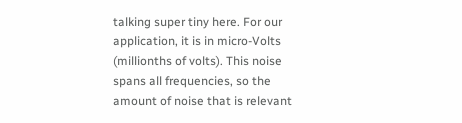talking super tiny here. For our application, it is in micro-Volts (millionths of volts). This noise spans all frequencies, so the amount of noise that is relevant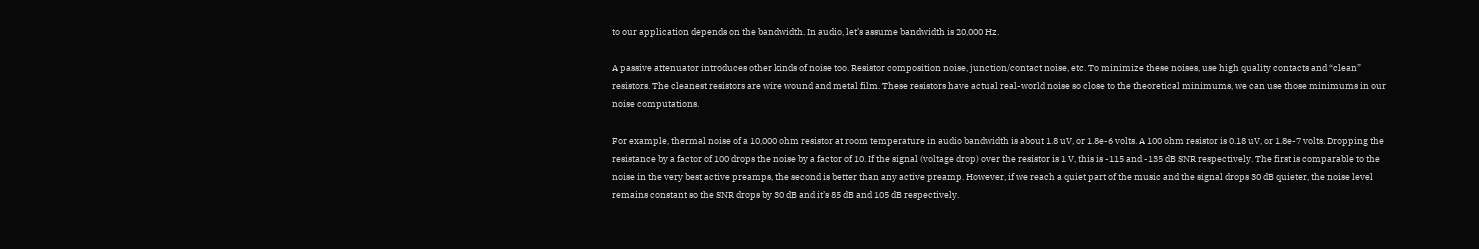to our application depends on the bandwidth. In audio, let’s assume bandwidth is 20,000 Hz.

A passive attenuator introduces other kinds of noise too. Resistor composition noise, junction/contact noise, etc. To minimize these noises, use high quality contacts and “clean” resistors. The cleanest resistors are wire wound and metal film. These resistors have actual real-world noise so close to the theoretical minimums, we can use those minimums in our noise computations.

For example, thermal noise of a 10,000 ohm resistor at room temperature in audio bandwidth is about 1.8 uV, or 1.8e-6 volts. A 100 ohm resistor is 0.18 uV, or 1.8e-7 volts. Dropping the resistance by a factor of 100 drops the noise by a factor of 10. If the signal (voltage drop) over the resistor is 1 V, this is -115 and -135 dB SNR respectively. The first is comparable to the noise in the very best active preamps, the second is better than any active preamp. However, if we reach a quiet part of the music and the signal drops 30 dB quieter, the noise level remains constant so the SNR drops by 30 dB and it’s 85 dB and 105 dB respectively.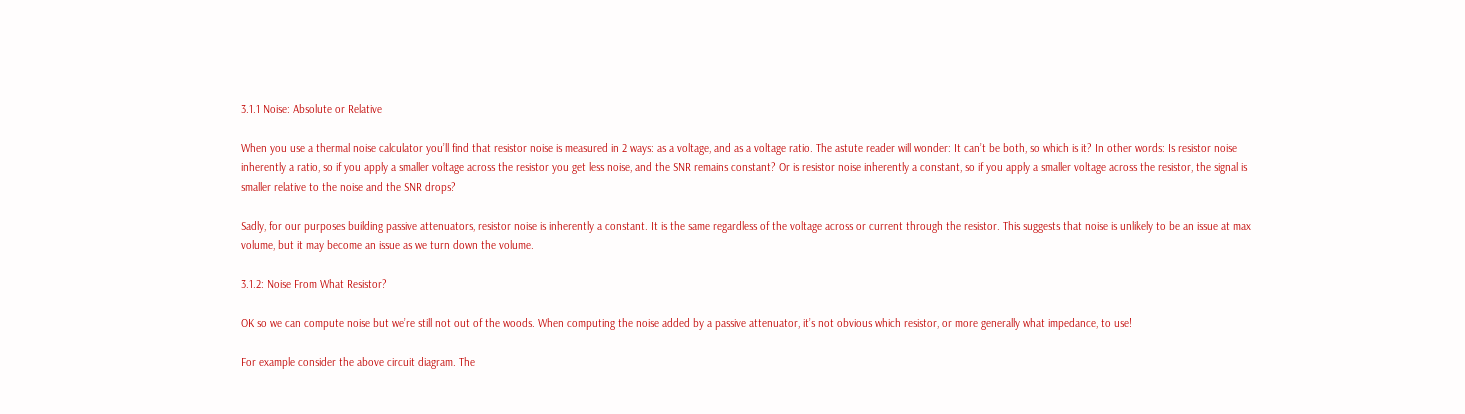3.1.1 Noise: Absolute or Relative

When you use a thermal noise calculator you’ll find that resistor noise is measured in 2 ways: as a voltage, and as a voltage ratio. The astute reader will wonder: It can’t be both, so which is it? In other words: Is resistor noise inherently a ratio, so if you apply a smaller voltage across the resistor you get less noise, and the SNR remains constant? Or is resistor noise inherently a constant, so if you apply a smaller voltage across the resistor, the signal is smaller relative to the noise and the SNR drops?

Sadly, for our purposes building passive attenuators, resistor noise is inherently a constant. It is the same regardless of the voltage across or current through the resistor. This suggests that noise is unlikely to be an issue at max volume, but it may become an issue as we turn down the volume.

3.1.2: Noise From What Resistor?

OK so we can compute noise but we’re still not out of the woods. When computing the noise added by a passive attenuator, it’s not obvious which resistor, or more generally what impedance, to use!

For example consider the above circuit diagram. The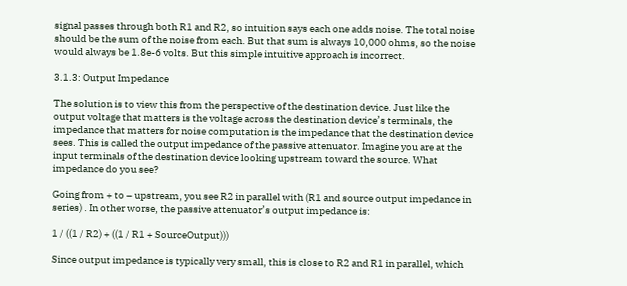signal passes through both R1 and R2, so intuition says each one adds noise. The total noise should be the sum of the noise from each. But that sum is always 10,000 ohms, so the noise would always be 1.8e-6 volts. But this simple intuitive approach is incorrect.

3.1.3: Output Impedance

The solution is to view this from the perspective of the destination device. Just like the output voltage that matters is the voltage across the destination device’s terminals, the impedance that matters for noise computation is the impedance that the destination device sees. This is called the output impedance of the passive attenuator. Imagine you are at the input terminals of the destination device looking upstream toward the source. What impedance do you see?

Going from + to – upstream, you see R2 in parallel with (R1 and source output impedance in series) . In other worse, the passive attenuator’s output impedance is:

1 / ((1 / R2) + ((1 / R1 + SourceOutput)))

Since output impedance is typically very small, this is close to R2 and R1 in parallel, which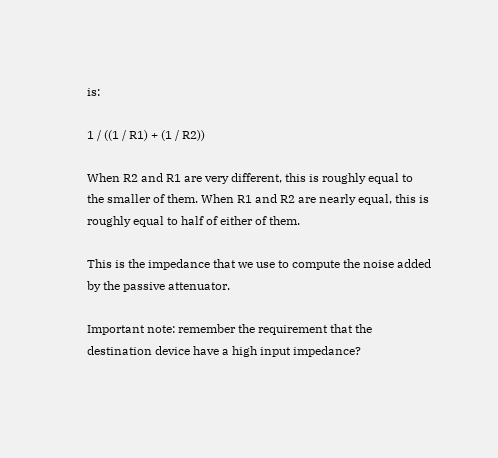is:

1 / ((1 / R1) + (1 / R2))

When R2 and R1 are very different, this is roughly equal to the smaller of them. When R1 and R2 are nearly equal, this is roughly equal to half of either of them.

This is the impedance that we use to compute the noise added by the passive attenuator.

Important note: remember the requirement that the destination device have a high input impedance?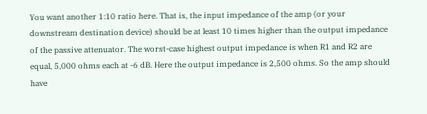You want another 1:10 ratio here. That is, the input impedance of the amp (or your downstream destination device) should be at least 10 times higher than the output impedance of the passive attenuator. The worst-case highest output impedance is when R1 and R2 are equal, 5,000 ohms each at -6 dB. Here the output impedance is 2,500 ohms. So the amp should have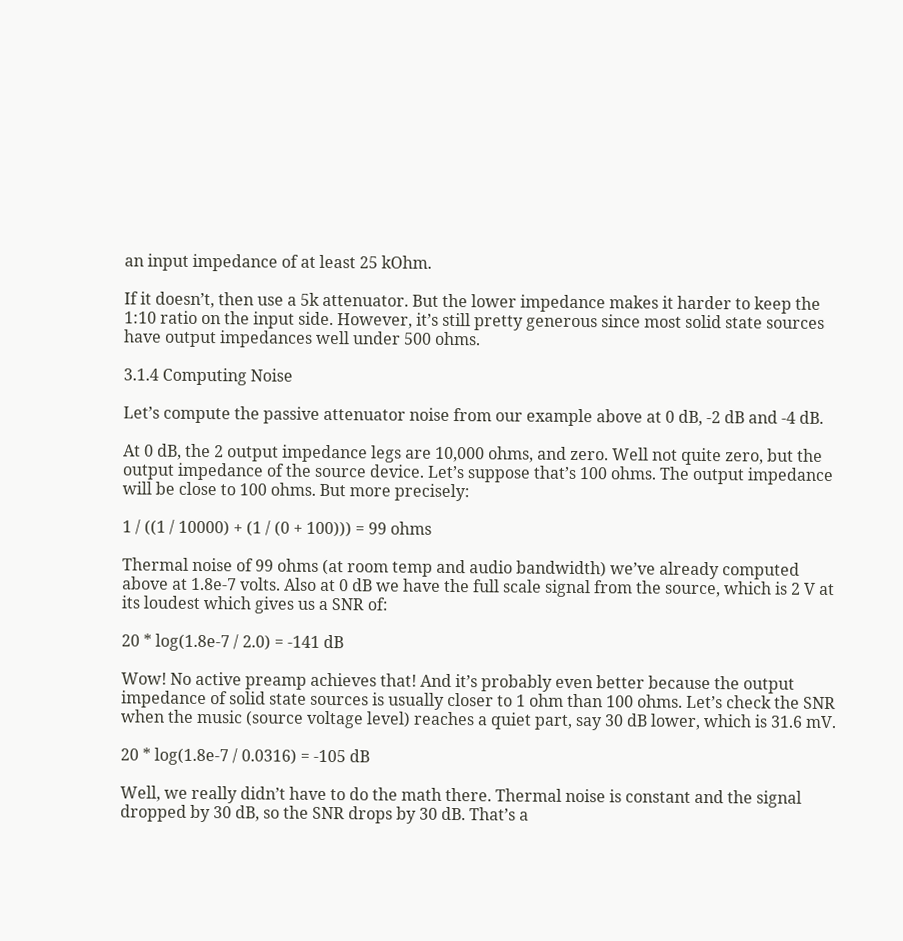an input impedance of at least 25 kOhm.

If it doesn’t, then use a 5k attenuator. But the lower impedance makes it harder to keep the 1:10 ratio on the input side. However, it’s still pretty generous since most solid state sources have output impedances well under 500 ohms.

3.1.4 Computing Noise

Let’s compute the passive attenuator noise from our example above at 0 dB, -2 dB and -4 dB.

At 0 dB, the 2 output impedance legs are 10,000 ohms, and zero. Well not quite zero, but the output impedance of the source device. Let’s suppose that’s 100 ohms. The output impedance will be close to 100 ohms. But more precisely:

1 / ((1 / 10000) + (1 / (0 + 100))) = 99 ohms

Thermal noise of 99 ohms (at room temp and audio bandwidth) we’ve already computed above at 1.8e-7 volts. Also at 0 dB we have the full scale signal from the source, which is 2 V at its loudest which gives us a SNR of:

20 * log(1.8e-7 / 2.0) = -141 dB

Wow! No active preamp achieves that! And it’s probably even better because the output impedance of solid state sources is usually closer to 1 ohm than 100 ohms. Let’s check the SNR when the music (source voltage level) reaches a quiet part, say 30 dB lower, which is 31.6 mV.

20 * log(1.8e-7 / 0.0316) = -105 dB

Well, we really didn’t have to do the math there. Thermal noise is constant and the signal dropped by 30 dB, so the SNR drops by 30 dB. That’s a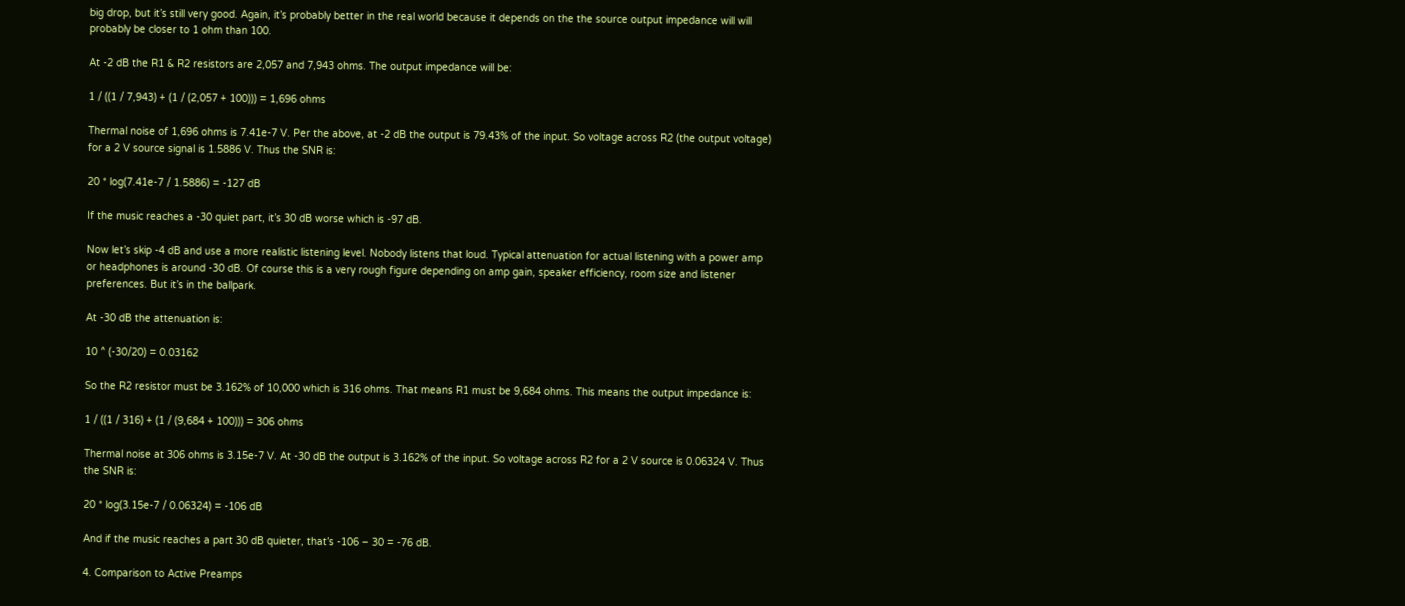big drop, but it’s still very good. Again, it’s probably better in the real world because it depends on the the source output impedance will will probably be closer to 1 ohm than 100.

At -2 dB the R1 & R2 resistors are 2,057 and 7,943 ohms. The output impedance will be:

1 / ((1 / 7,943) + (1 / (2,057 + 100))) = 1,696 ohms

Thermal noise of 1,696 ohms is 7.41e-7 V. Per the above, at -2 dB the output is 79.43% of the input. So voltage across R2 (the output voltage) for a 2 V source signal is 1.5886 V. Thus the SNR is:

20 * log(7.41e-7 / 1.5886) = -127 dB

If the music reaches a -30 quiet part, it’s 30 dB worse which is -97 dB.

Now let’s skip -4 dB and use a more realistic listening level. Nobody listens that loud. Typical attenuation for actual listening with a power amp or headphones is around -30 dB. Of course this is a very rough figure depending on amp gain, speaker efficiency, room size and listener preferences. But it’s in the ballpark.

At -30 dB the attenuation is:

10 ^ (-30/20) = 0.03162

So the R2 resistor must be 3.162% of 10,000 which is 316 ohms. That means R1 must be 9,684 ohms. This means the output impedance is:

1 / ((1 / 316) + (1 / (9,684 + 100))) = 306 ohms

Thermal noise at 306 ohms is 3.15e-7 V. At -30 dB the output is 3.162% of the input. So voltage across R2 for a 2 V source is 0.06324 V. Thus the SNR is:

20 * log(3.15e-7 / 0.06324) = -106 dB

And if the music reaches a part 30 dB quieter, that’s -106 – 30 = -76 dB.

4. Comparison to Active Preamps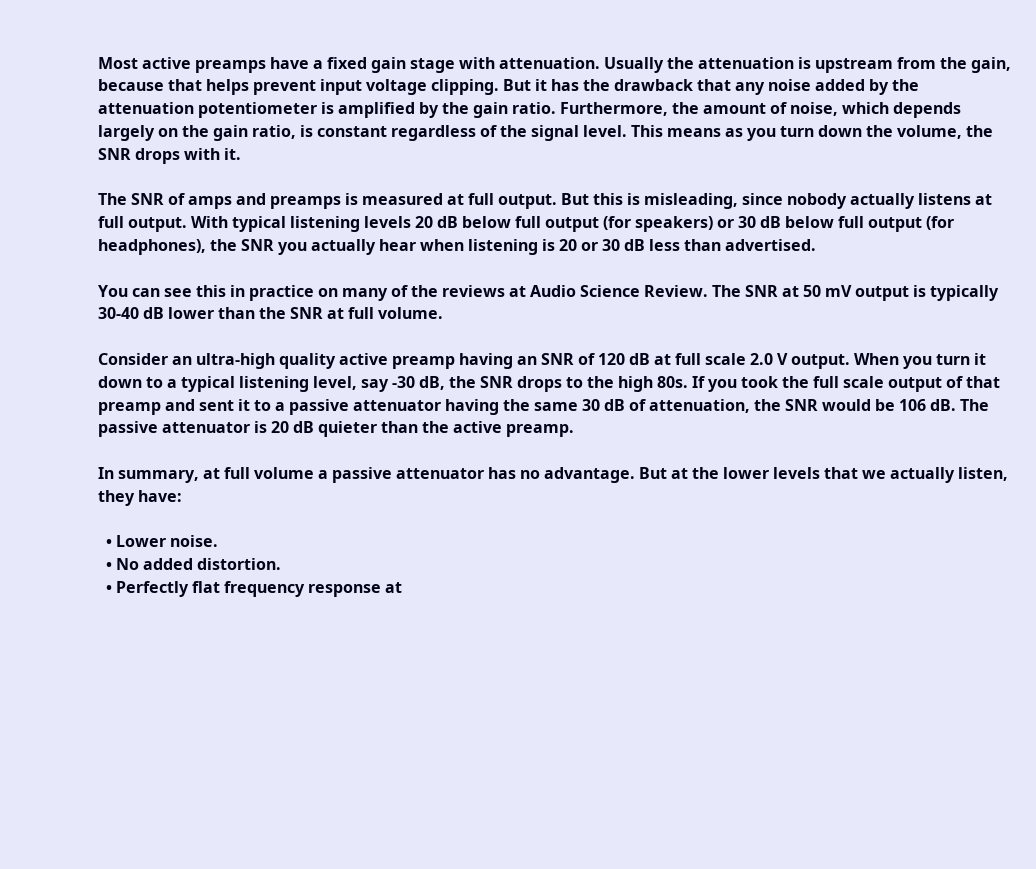Most active preamps have a fixed gain stage with attenuation. Usually the attenuation is upstream from the gain, because that helps prevent input voltage clipping. But it has the drawback that any noise added by the attenuation potentiometer is amplified by the gain ratio. Furthermore, the amount of noise, which depends largely on the gain ratio, is constant regardless of the signal level. This means as you turn down the volume, the SNR drops with it.

The SNR of amps and preamps is measured at full output. But this is misleading, since nobody actually listens at full output. With typical listening levels 20 dB below full output (for speakers) or 30 dB below full output (for headphones), the SNR you actually hear when listening is 20 or 30 dB less than advertised.

You can see this in practice on many of the reviews at Audio Science Review. The SNR at 50 mV output is typically 30-40 dB lower than the SNR at full volume.

Consider an ultra-high quality active preamp having an SNR of 120 dB at full scale 2.0 V output. When you turn it down to a typical listening level, say -30 dB, the SNR drops to the high 80s. If you took the full scale output of that preamp and sent it to a passive attenuator having the same 30 dB of attenuation, the SNR would be 106 dB. The passive attenuator is 20 dB quieter than the active preamp.

In summary, at full volume a passive attenuator has no advantage. But at the lower levels that we actually listen, they have:

  • Lower noise.
  • No added distortion.
  • Perfectly flat frequency response at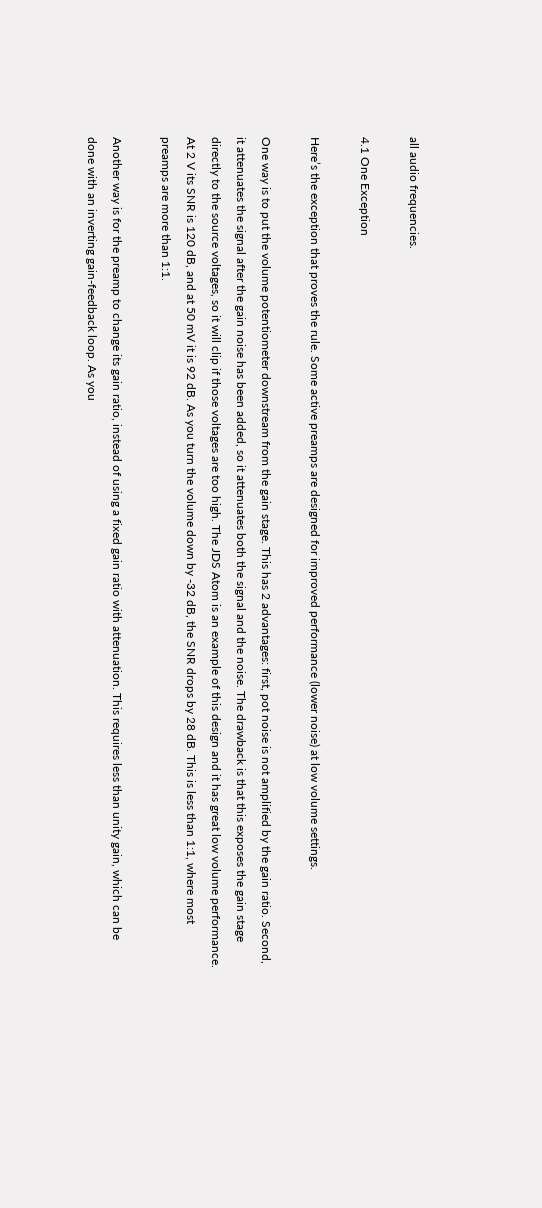all audio frequencies.

4.1 One Exception

Here’s the exception that proves the rule. Some active preamps are designed for improved performance (lower noise) at low volume settings.

One way is to put the volume potentiometer downstream from the gain stage. This has 2 advantages: first, pot noise is not amplified by the gain ratio. Second, it attenuates the signal after the gain noise has been added, so it attenuates both the signal and the noise. The drawback is that this exposes the gain stage directly to the source voltages, so it will clip if those voltages are too high. The JDS Atom is an example of this design and it has great low volume performance. At 2 V its SNR is 120 dB, and at 50 mV it is 92 dB. As you turn the volume down by -32 dB, the SNR drops by 28 dB. This is less than 1:1, where most preamps are more than 1:1.

Another way is for the preamp to change its gain ratio, instead of using a fixed gain ratio with attenuation. This requires less than unity gain, which can be done with an inverting gain-feedback loop. As you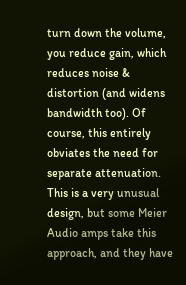turn down the volume, you reduce gain, which reduces noise & distortion (and widens bandwidth too). Of course, this entirely obviates the need for separate attenuation. This is a very unusual design, but some Meier Audio amps take this approach, and they have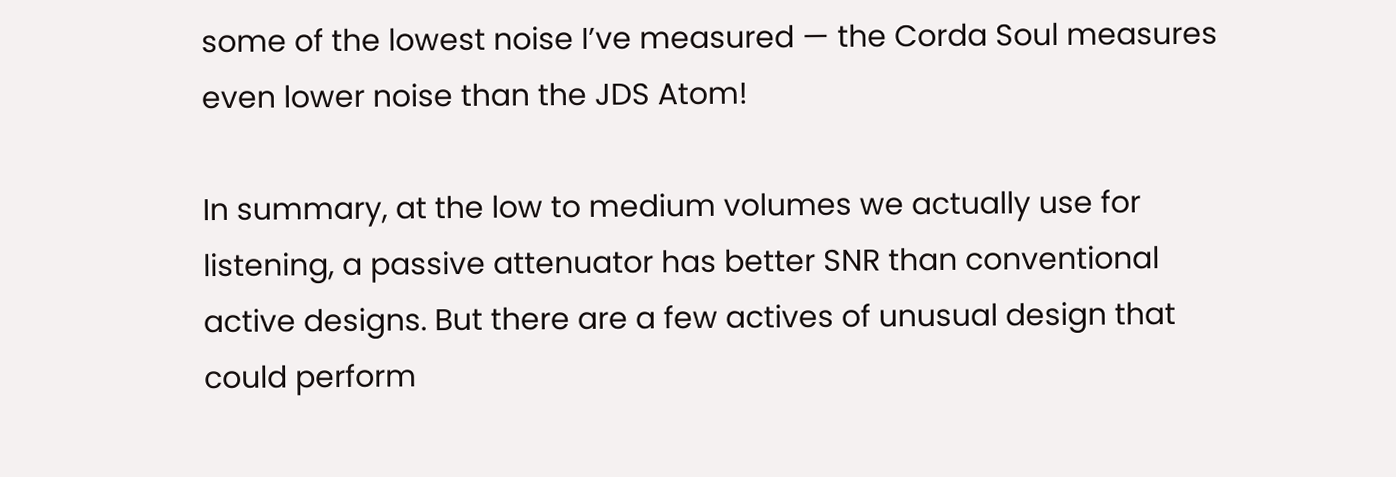some of the lowest noise I’ve measured — the Corda Soul measures even lower noise than the JDS Atom!

In summary, at the low to medium volumes we actually use for listening, a passive attenuator has better SNR than conventional active designs. But there are a few actives of unusual design that could perform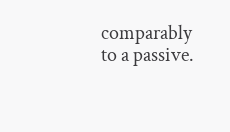comparably to a passive.